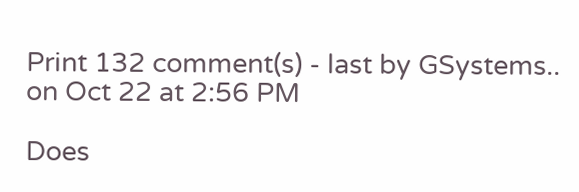Print 132 comment(s) - last by GSystems.. on Oct 22 at 2:56 PM

Does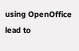using OpenOffice lead to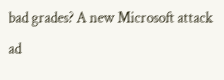bad grades? A new Microsoft attack ad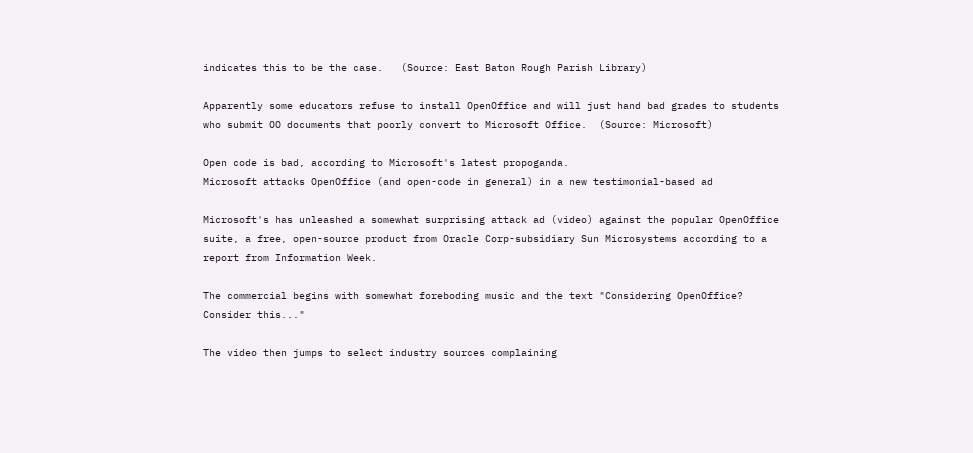indicates this to be the case.   (Source: East Baton Rough Parish Library)

Apparently some educators refuse to install OpenOffice and will just hand bad grades to students who submit OO documents that poorly convert to Microsoft Office.  (Source: Microsoft)

Open code is bad, according to Microsoft's latest propoganda.
Microsoft attacks OpenOffice (and open-code in general) in a new testimonial-based ad

Microsoft's has unleashed a somewhat surprising attack ad (video) against the popular OpenOffice suite, a free, open-source product from Oracle Corp-subsidiary Sun Microsystems according to a report from Information Week.

The commercial begins with somewhat foreboding music and the text "Considering OpenOffice?  Consider this..."

The video then jumps to select industry sources complaining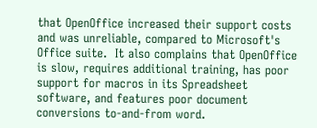that OpenOffice increased their support costs and was unreliable, compared to Microsoft's Office suite.  It also complains that OpenOffice is slow, requires additional training, has poor support for macros in its Spreadsheet software, and features poor document conversions to-and-from word.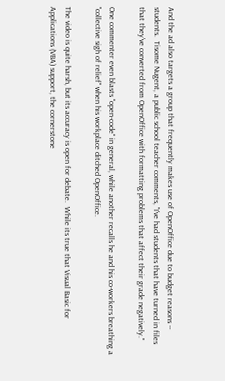And the ad also targets a group that frequently makes use of OpenOffice due to budget reasons -- students.  Tisome Nugent, a public school teacher comments, "I've had students that have turned in files that they've converted from OpenOffice with formatting problems that affect their grade negatively."

One commenter even blasts "open-code" in general, while another recalls he and his co-workers breathing a "collective sigh of relief" when his workplace ditched OpenOffice.

The video is quite harsh, but its accuracy is open for debate.  While its true that Visual Basic for Applications (VBA) support, the cornerstone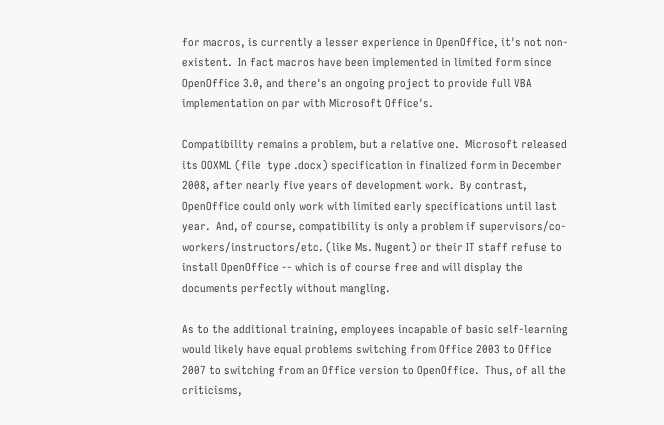for macros, is currently a lesser experience in OpenOffice, it's not non-existent.  In fact macros have been implemented in limited form since OpenOffice 3.0, and there's an ongoing project to provide full VBA implementation on par with Microsoft Office's.

Compatibility remains a problem, but a relative one.  Microsoft released its OOXML (file  type .docx) specification in finalized form in December 2008, after nearly five years of development work.  By contrast, OpenOffice could only work with limited early specifications until last year.  And, of course, compatibility is only a problem if supervisors/co-workers/instructors/etc. (like Ms. Nugent) or their IT staff refuse to install OpenOffice -- which is of course free and will display the documents perfectly without mangling.

As to the additional training, employees incapable of basic self-learning would likely have equal problems switching from Office 2003 to Office 2007 to switching from an Office version to OpenOffice.  Thus, of all the criticisms,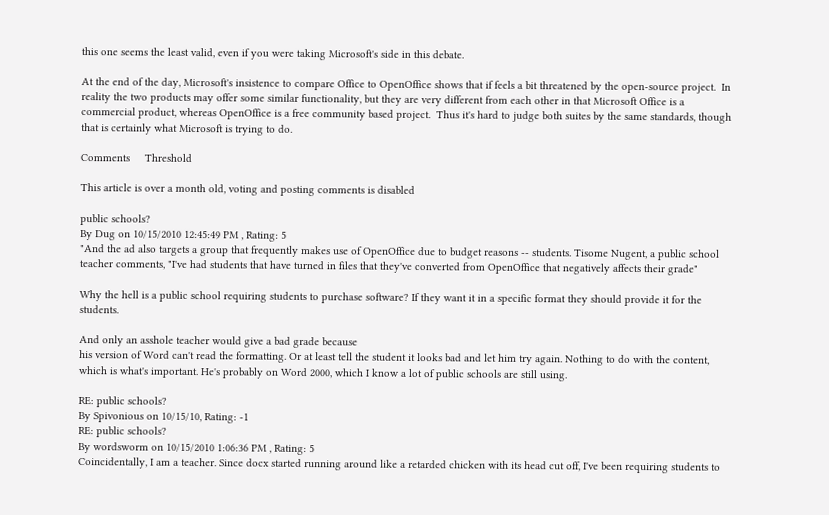this one seems the least valid, even if you were taking Microsoft's side in this debate.

At the end of the day, Microsoft's insistence to compare Office to OpenOffice shows that if feels a bit threatened by the open-source project.  In reality the two products may offer some similar functionality, but they are very different from each other in that Microsoft Office is a commercial product, whereas OpenOffice is a free community based project.  Thus it's hard to judge both suites by the same standards, though that is certainly what Microsoft is trying to do.

Comments     Threshold

This article is over a month old, voting and posting comments is disabled

public schools?
By Dug on 10/15/2010 12:45:49 PM , Rating: 5
"And the ad also targets a group that frequently makes use of OpenOffice due to budget reasons -- students. Tisome Nugent, a public school teacher comments, "I've had students that have turned in files that they've converted from OpenOffice that negatively affects their grade"

Why the hell is a public school requiring students to purchase software? If they want it in a specific format they should provide it for the students.

And only an asshole teacher would give a bad grade because
his version of Word can't read the formatting. Or at least tell the student it looks bad and let him try again. Nothing to do with the content, which is what's important. He's probably on Word 2000, which I know a lot of public schools are still using.

RE: public schools?
By Spivonious on 10/15/10, Rating: -1
RE: public schools?
By wordsworm on 10/15/2010 1:06:36 PM , Rating: 5
Coincidentally, I am a teacher. Since docx started running around like a retarded chicken with its head cut off, I've been requiring students to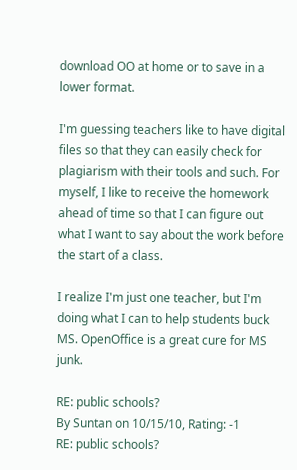download OO at home or to save in a lower format.

I'm guessing teachers like to have digital files so that they can easily check for plagiarism with their tools and such. For myself, I like to receive the homework ahead of time so that I can figure out what I want to say about the work before the start of a class.

I realize I'm just one teacher, but I'm doing what I can to help students buck MS. OpenOffice is a great cure for MS junk.

RE: public schools?
By Suntan on 10/15/10, Rating: -1
RE: public schools?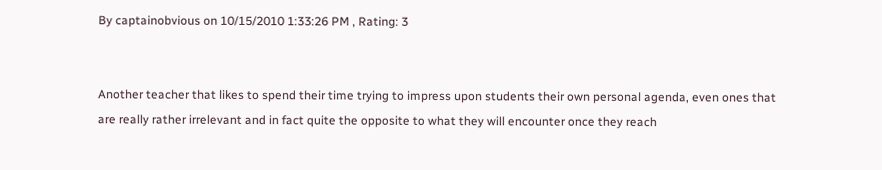By captainobvious on 10/15/2010 1:33:26 PM , Rating: 3


Another teacher that likes to spend their time trying to impress upon students their own personal agenda, even ones that are really rather irrelevant and in fact quite the opposite to what they will encounter once they reach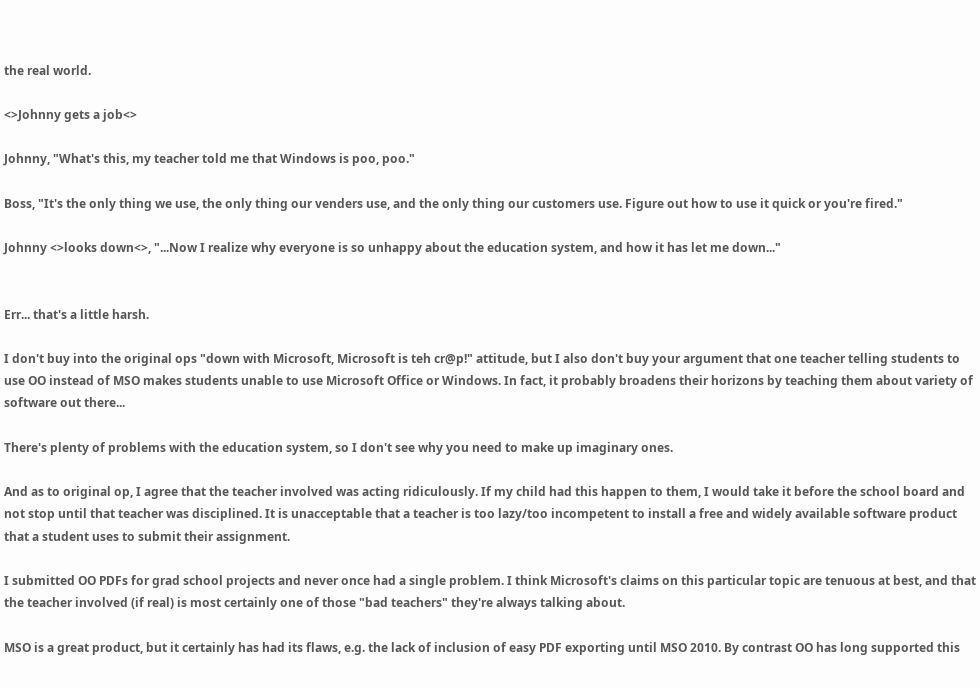the real world.

<>Johnny gets a job<>

Johnny, "What's this, my teacher told me that Windows is poo, poo."

Boss, "It's the only thing we use, the only thing our venders use, and the only thing our customers use. Figure out how to use it quick or you're fired."

Johnny <>looks down<>, "...Now I realize why everyone is so unhappy about the education system, and how it has let me down..."


Err... that's a little harsh.

I don't buy into the original ops "down with Microsoft, Microsoft is teh cr@p!" attitude, but I also don't buy your argument that one teacher telling students to use OO instead of MSO makes students unable to use Microsoft Office or Windows. In fact, it probably broadens their horizons by teaching them about variety of software out there...

There's plenty of problems with the education system, so I don't see why you need to make up imaginary ones.

And as to original op, I agree that the teacher involved was acting ridiculously. If my child had this happen to them, I would take it before the school board and not stop until that teacher was disciplined. It is unacceptable that a teacher is too lazy/too incompetent to install a free and widely available software product that a student uses to submit their assignment.

I submitted OO PDFs for grad school projects and never once had a single problem. I think Microsoft's claims on this particular topic are tenuous at best, and that the teacher involved (if real) is most certainly one of those "bad teachers" they're always talking about.

MSO is a great product, but it certainly has had its flaws, e.g. the lack of inclusion of easy PDF exporting until MSO 2010. By contrast OO has long supported this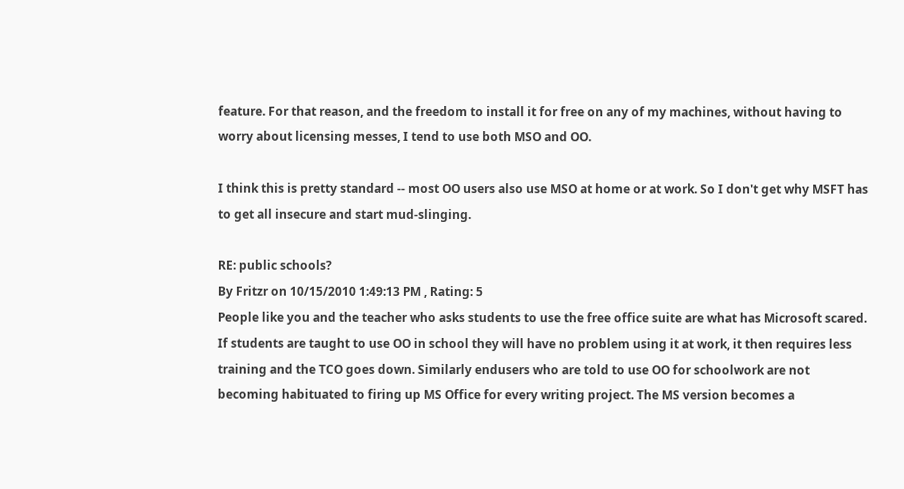feature. For that reason, and the freedom to install it for free on any of my machines, without having to worry about licensing messes, I tend to use both MSO and OO.

I think this is pretty standard -- most OO users also use MSO at home or at work. So I don't get why MSFT has to get all insecure and start mud-slinging.

RE: public schools?
By Fritzr on 10/15/2010 1:49:13 PM , Rating: 5
People like you and the teacher who asks students to use the free office suite are what has Microsoft scared. If students are taught to use OO in school they will have no problem using it at work, it then requires less training and the TCO goes down. Similarly endusers who are told to use OO for schoolwork are not becoming habituated to firing up MS Office for every writing project. The MS version becomes a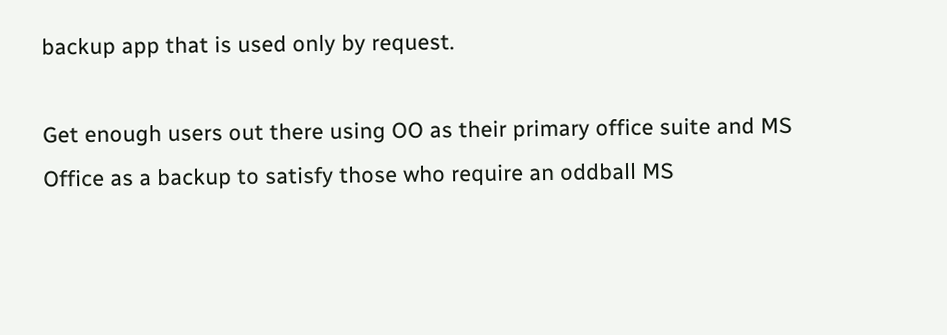backup app that is used only by request.

Get enough users out there using OO as their primary office suite and MS Office as a backup to satisfy those who require an oddball MS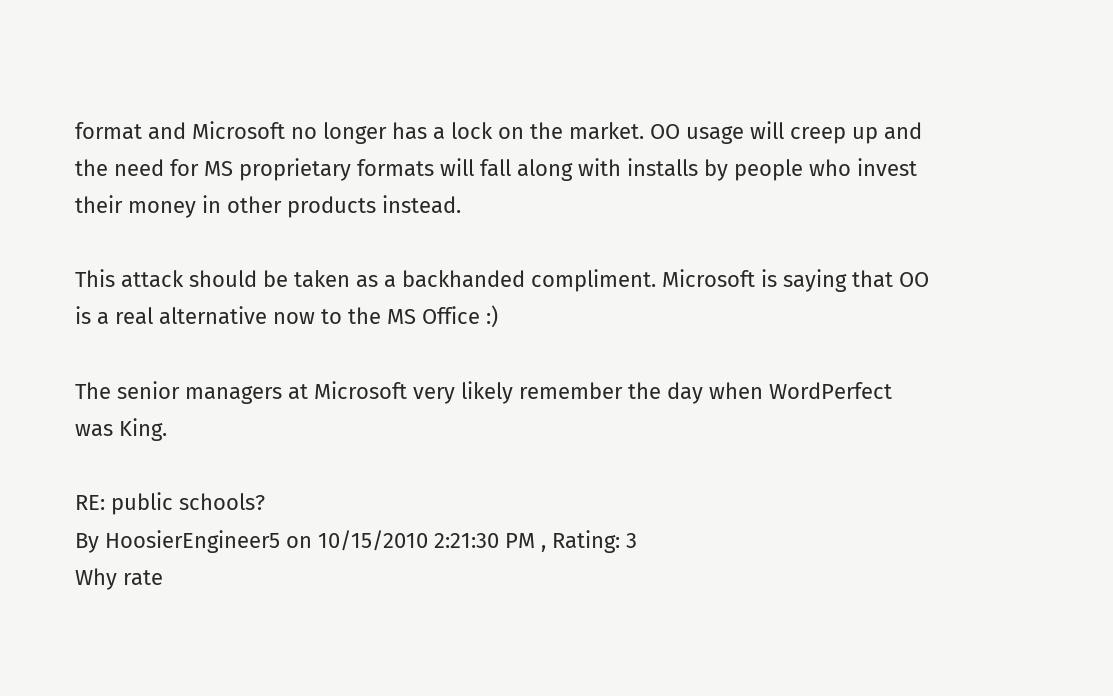format and Microsoft no longer has a lock on the market. OO usage will creep up and the need for MS proprietary formats will fall along with installs by people who invest their money in other products instead.

This attack should be taken as a backhanded compliment. Microsoft is saying that OO is a real alternative now to the MS Office :)

The senior managers at Microsoft very likely remember the day when WordPerfect was King.

RE: public schools?
By HoosierEngineer5 on 10/15/2010 2:21:30 PM , Rating: 3
Why rate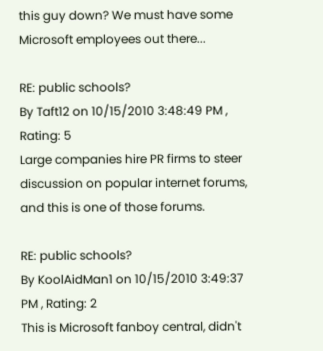this guy down? We must have some Microsoft employees out there...

RE: public schools?
By Taft12 on 10/15/2010 3:48:49 PM , Rating: 5
Large companies hire PR firms to steer discussion on popular internet forums, and this is one of those forums.

RE: public schools?
By KoolAidMan1 on 10/15/2010 3:49:37 PM , Rating: 2
This is Microsoft fanboy central, didn't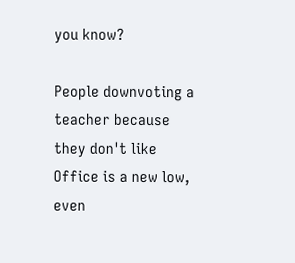you know?

People downvoting a teacher because they don't like Office is a new low, even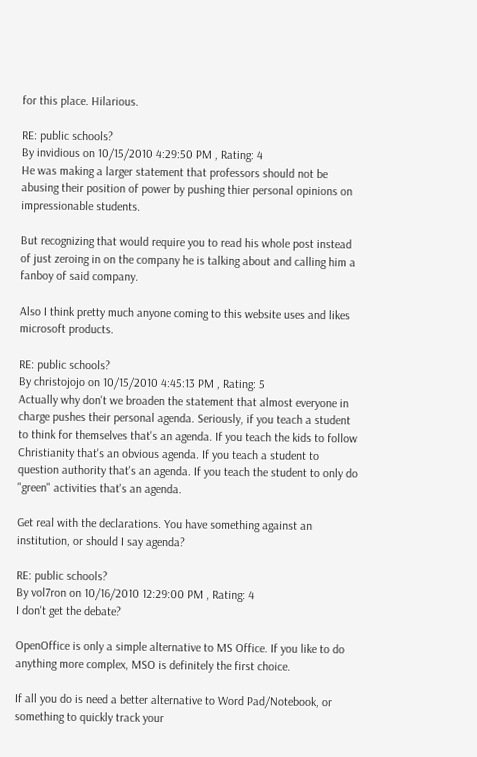for this place. Hilarious.

RE: public schools?
By invidious on 10/15/2010 4:29:50 PM , Rating: 4
He was making a larger statement that professors should not be abusing their position of power by pushing thier personal opinions on impressionable students.

But recognizing that would require you to read his whole post instead of just zeroing in on the company he is talking about and calling him a fanboy of said company.

Also I think pretty much anyone coming to this website uses and likes microsoft products.

RE: public schools?
By christojojo on 10/15/2010 4:45:13 PM , Rating: 5
Actually why don't we broaden the statement that almost everyone in charge pushes their personal agenda. Seriously, if you teach a student to think for themselves that's an agenda. If you teach the kids to follow Christianity that's an obvious agenda. If you teach a student to question authority that's an agenda. If you teach the student to only do "green" activities that's an agenda.

Get real with the declarations. You have something against an institution, or should I say agenda?

RE: public schools?
By vol7ron on 10/16/2010 12:29:00 PM , Rating: 4
I don't get the debate?

OpenOffice is only a simple alternative to MS Office. If you like to do anything more complex, MSO is definitely the first choice.

If all you do is need a better alternative to Word Pad/Notebook, or something to quickly track your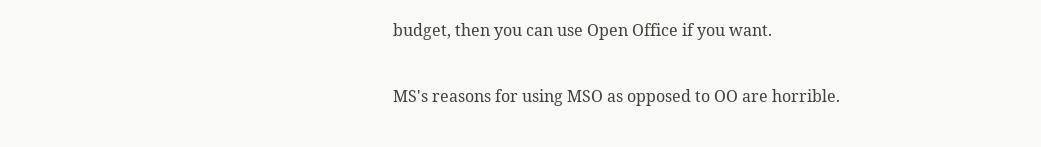budget, then you can use Open Office if you want.

MS's reasons for using MSO as opposed to OO are horrible.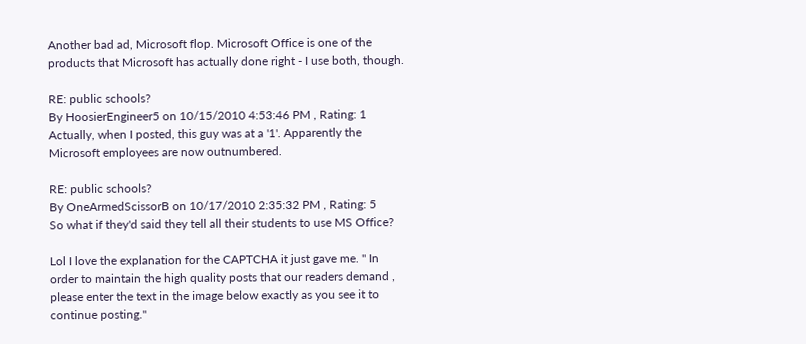Another bad ad, Microsoft flop. Microsoft Office is one of the products that Microsoft has actually done right - I use both, though.

RE: public schools?
By HoosierEngineer5 on 10/15/2010 4:53:46 PM , Rating: 1
Actually, when I posted, this guy was at a '1'. Apparently the Microsoft employees are now outnumbered.

RE: public schools?
By OneArmedScissorB on 10/17/2010 2:35:32 PM , Rating: 5
So what if they'd said they tell all their students to use MS Office?

Lol I love the explanation for the CAPTCHA it just gave me. " In order to maintain the high quality posts that our readers demand , please enter the text in the image below exactly as you see it to continue posting."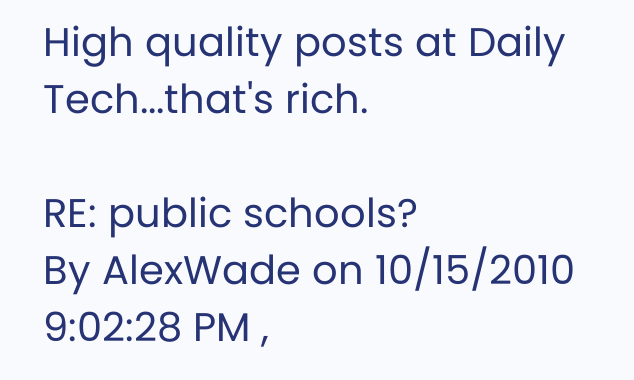High quality posts at Daily Tech...that's rich.

RE: public schools?
By AlexWade on 10/15/2010 9:02:28 PM ,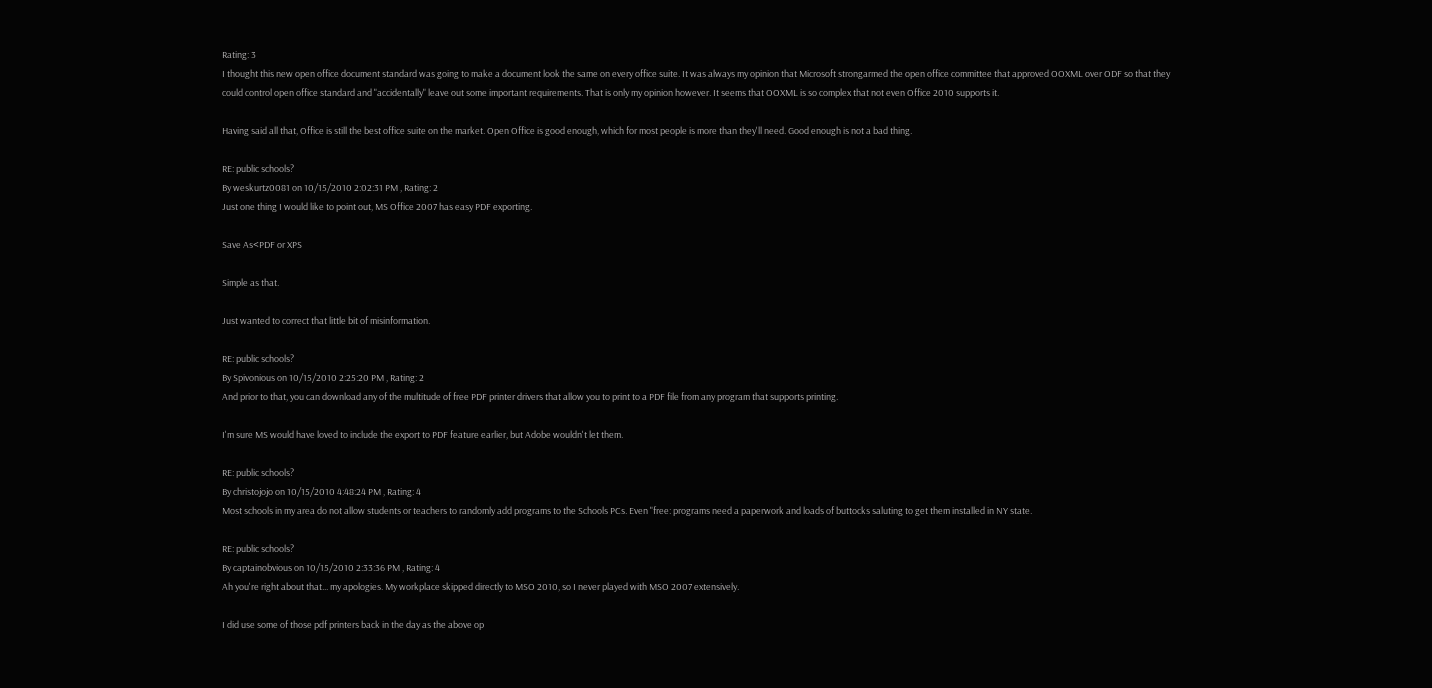Rating: 3
I thought this new open office document standard was going to make a document look the same on every office suite. It was always my opinion that Microsoft strongarmed the open office committee that approved OOXML over ODF so that they could control open office standard and "accidentally" leave out some important requirements. That is only my opinion however. It seems that OOXML is so complex that not even Office 2010 supports it.

Having said all that, Office is still the best office suite on the market. Open Office is good enough, which for most people is more than they'll need. Good enough is not a bad thing.

RE: public schools?
By weskurtz0081 on 10/15/2010 2:02:31 PM , Rating: 2
Just one thing I would like to point out, MS Office 2007 has easy PDF exporting.

Save As<PDF or XPS

Simple as that.

Just wanted to correct that little bit of misinformation.

RE: public schools?
By Spivonious on 10/15/2010 2:25:20 PM , Rating: 2
And prior to that, you can download any of the multitude of free PDF printer drivers that allow you to print to a PDF file from any program that supports printing.

I'm sure MS would have loved to include the export to PDF feature earlier, but Adobe wouldn't let them.

RE: public schools?
By christojojo on 10/15/2010 4:48:24 PM , Rating: 4
Most schools in my area do not allow students or teachers to randomly add programs to the Schools PCs. Even "free: programs need a paperwork and loads of buttocks saluting to get them installed in NY state.

RE: public schools?
By captainobvious on 10/15/2010 2:33:36 PM , Rating: 4
Ah you're right about that... my apologies. My workplace skipped directly to MSO 2010, so I never played with MSO 2007 extensively.

I did use some of those pdf printers back in the day as the above op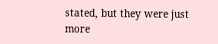stated, but they were just more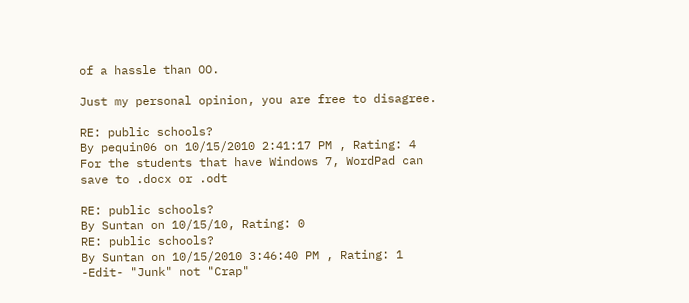of a hassle than OO.

Just my personal opinion, you are free to disagree.

RE: public schools?
By pequin06 on 10/15/2010 2:41:17 PM , Rating: 4
For the students that have Windows 7, WordPad can save to .docx or .odt

RE: public schools?
By Suntan on 10/15/10, Rating: 0
RE: public schools?
By Suntan on 10/15/2010 3:46:40 PM , Rating: 1
-Edit- "Junk" not "Crap"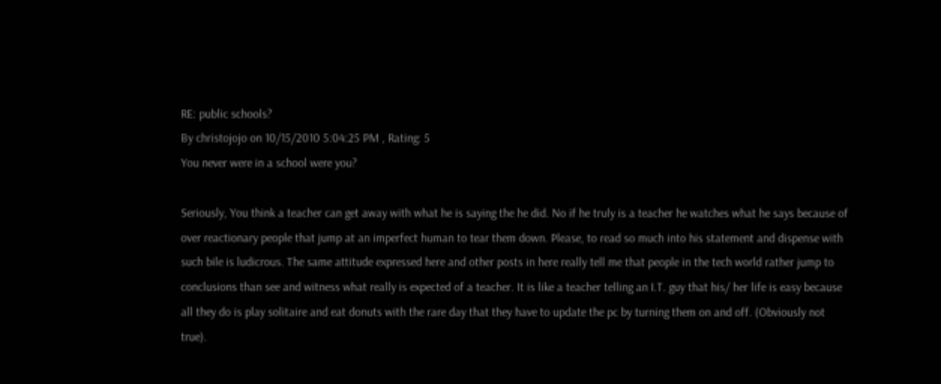RE: public schools?
By christojojo on 10/15/2010 5:04:25 PM , Rating: 5
You never were in a school were you?

Seriously, You think a teacher can get away with what he is saying the he did. No if he truly is a teacher he watches what he says because of over reactionary people that jump at an imperfect human to tear them down. Please, to read so much into his statement and dispense with such bile is ludicrous. The same attitude expressed here and other posts in here really tell me that people in the tech world rather jump to conclusions than see and witness what really is expected of a teacher. It is like a teacher telling an I.T. guy that his/ her life is easy because all they do is play solitaire and eat donuts with the rare day that they have to update the pc by turning them on and off. (Obviously not true).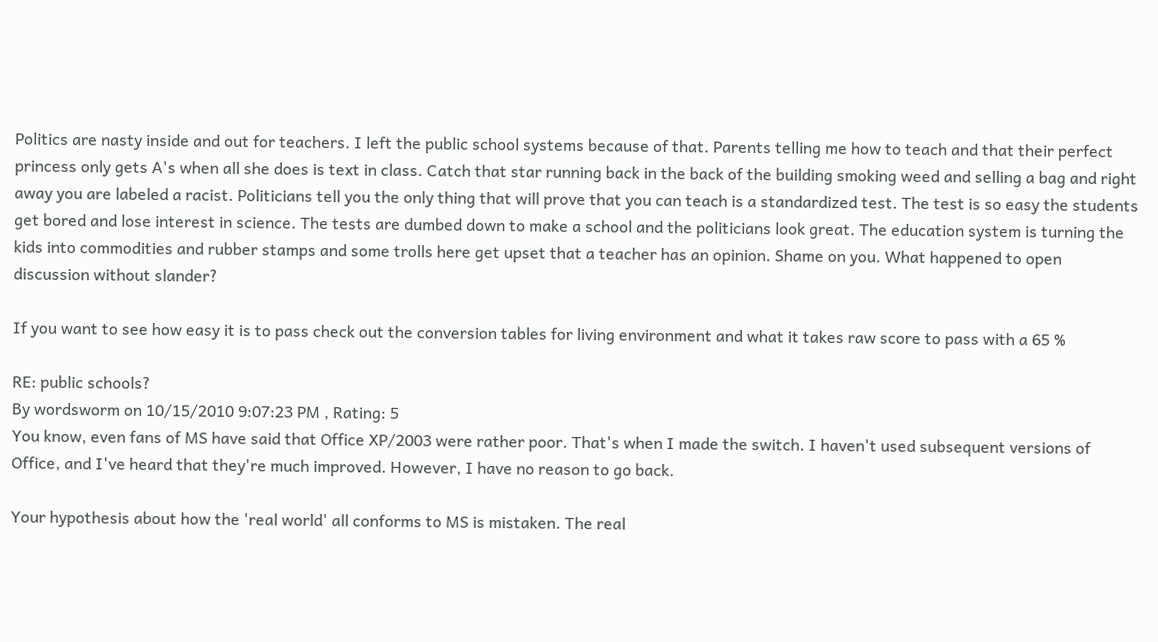Politics are nasty inside and out for teachers. I left the public school systems because of that. Parents telling me how to teach and that their perfect princess only gets A's when all she does is text in class. Catch that star running back in the back of the building smoking weed and selling a bag and right away you are labeled a racist. Politicians tell you the only thing that will prove that you can teach is a standardized test. The test is so easy the students get bored and lose interest in science. The tests are dumbed down to make a school and the politicians look great. The education system is turning the kids into commodities and rubber stamps and some trolls here get upset that a teacher has an opinion. Shame on you. What happened to open discussion without slander?

If you want to see how easy it is to pass check out the conversion tables for living environment and what it takes raw score to pass with a 65 %

RE: public schools?
By wordsworm on 10/15/2010 9:07:23 PM , Rating: 5
You know, even fans of MS have said that Office XP/2003 were rather poor. That's when I made the switch. I haven't used subsequent versions of Office, and I've heard that they're much improved. However, I have no reason to go back.

Your hypothesis about how the 'real world' all conforms to MS is mistaken. The real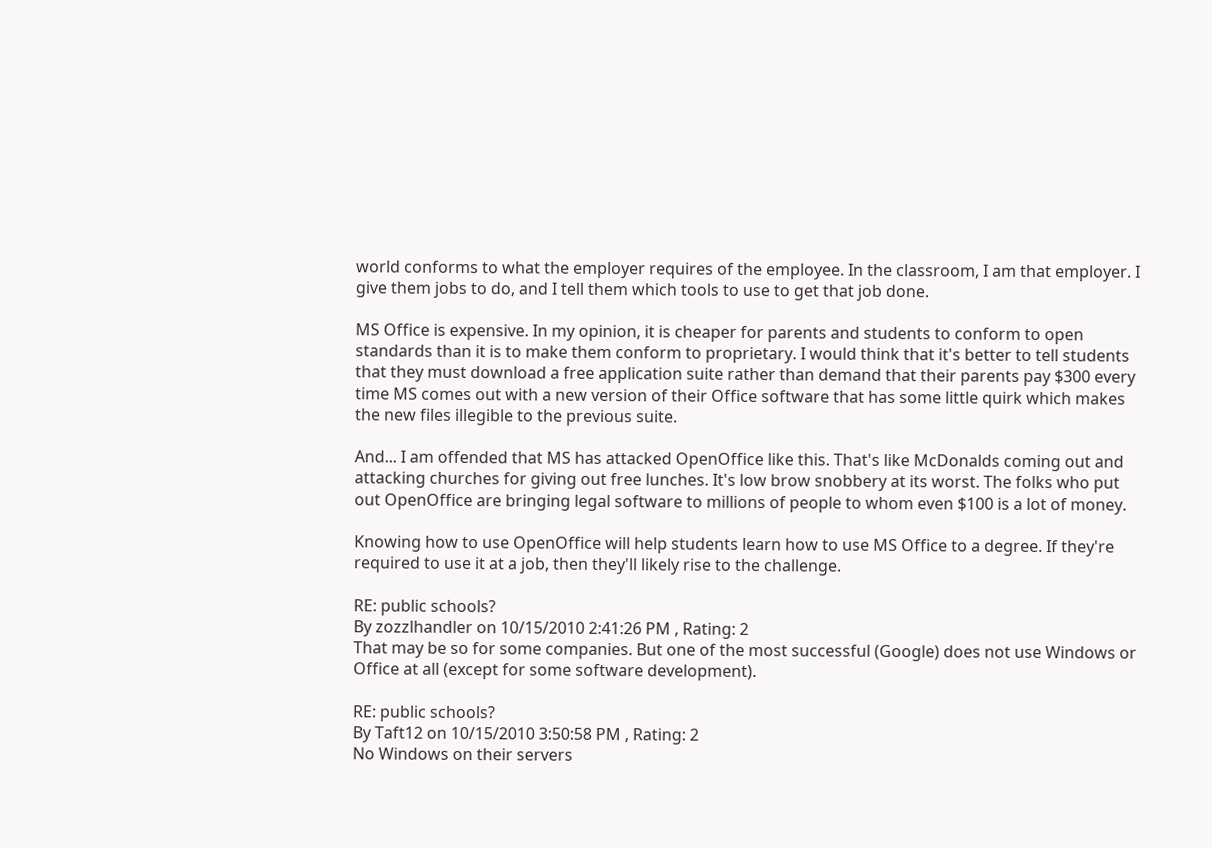world conforms to what the employer requires of the employee. In the classroom, I am that employer. I give them jobs to do, and I tell them which tools to use to get that job done.

MS Office is expensive. In my opinion, it is cheaper for parents and students to conform to open standards than it is to make them conform to proprietary. I would think that it's better to tell students that they must download a free application suite rather than demand that their parents pay $300 every time MS comes out with a new version of their Office software that has some little quirk which makes the new files illegible to the previous suite.

And... I am offended that MS has attacked OpenOffice like this. That's like McDonalds coming out and attacking churches for giving out free lunches. It's low brow snobbery at its worst. The folks who put out OpenOffice are bringing legal software to millions of people to whom even $100 is a lot of money.

Knowing how to use OpenOffice will help students learn how to use MS Office to a degree. If they're required to use it at a job, then they'll likely rise to the challenge.

RE: public schools?
By zozzlhandler on 10/15/2010 2:41:26 PM , Rating: 2
That may be so for some companies. But one of the most successful (Google) does not use Windows or Office at all (except for some software development).

RE: public schools?
By Taft12 on 10/15/2010 3:50:58 PM , Rating: 2
No Windows on their servers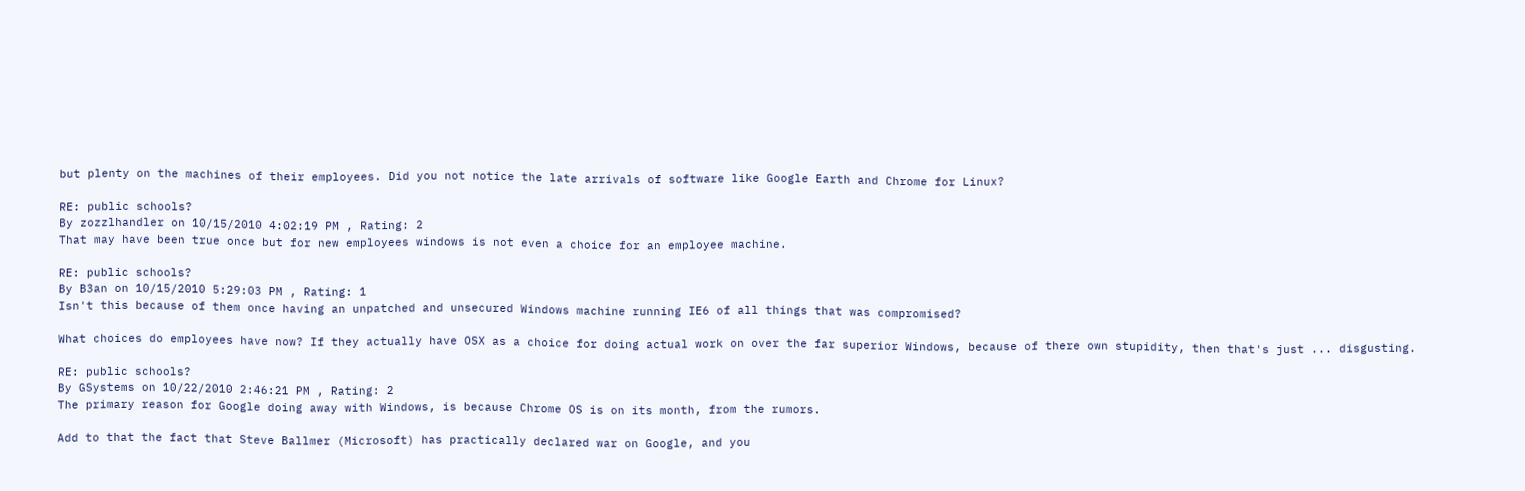but plenty on the machines of their employees. Did you not notice the late arrivals of software like Google Earth and Chrome for Linux?

RE: public schools?
By zozzlhandler on 10/15/2010 4:02:19 PM , Rating: 2
That may have been true once but for new employees windows is not even a choice for an employee machine.

RE: public schools?
By B3an on 10/15/2010 5:29:03 PM , Rating: 1
Isn't this because of them once having an unpatched and unsecured Windows machine running IE6 of all things that was compromised?

What choices do employees have now? If they actually have OSX as a choice for doing actual work on over the far superior Windows, because of there own stupidity, then that's just ... disgusting.

RE: public schools?
By GSystems on 10/22/2010 2:46:21 PM , Rating: 2
The primary reason for Google doing away with Windows, is because Chrome OS is on its month, from the rumors.

Add to that the fact that Steve Ballmer (Microsoft) has practically declared war on Google, and you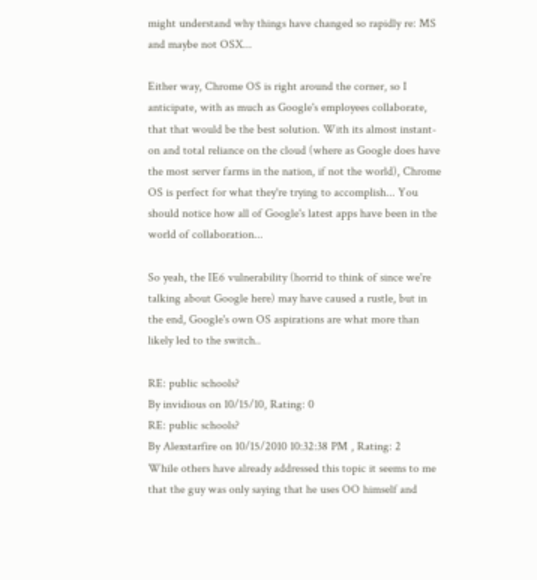might understand why things have changed so rapidly re: MS and maybe not OSX...

Either way, Chrome OS is right around the corner, so I anticipate, with as much as Google's employees collaborate, that that would be the best solution. With its almost instant-on and total reliance on the cloud (where as Google does have the most server farms in the nation, if not the world), Chrome OS is perfect for what they're trying to accomplish... You should notice how all of Google's latest apps have been in the world of collaboration...

So yeah, the IE6 vulnerability (horrid to think of since we're talking about Google here) may have caused a rustle, but in the end, Google's own OS aspirations are what more than likely led to the switch..

RE: public schools?
By invidious on 10/15/10, Rating: 0
RE: public schools?
By Alexstarfire on 10/15/2010 10:32:38 PM , Rating: 2
While others have already addressed this topic it seems to me that the guy was only saying that he uses OO himself and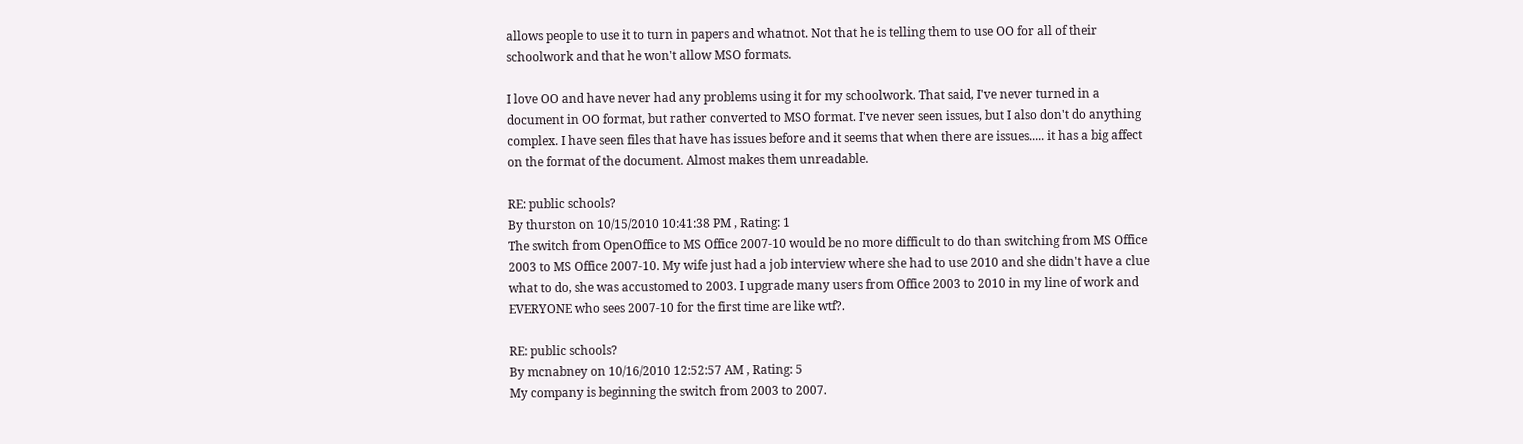allows people to use it to turn in papers and whatnot. Not that he is telling them to use OO for all of their schoolwork and that he won't allow MSO formats.

I love OO and have never had any problems using it for my schoolwork. That said, I've never turned in a document in OO format, but rather converted to MSO format. I've never seen issues, but I also don't do anything complex. I have seen files that have has issues before and it seems that when there are issues..... it has a big affect on the format of the document. Almost makes them unreadable.

RE: public schools?
By thurston on 10/15/2010 10:41:38 PM , Rating: 1
The switch from OpenOffice to MS Office 2007-10 would be no more difficult to do than switching from MS Office 2003 to MS Office 2007-10. My wife just had a job interview where she had to use 2010 and she didn't have a clue what to do, she was accustomed to 2003. I upgrade many users from Office 2003 to 2010 in my line of work and EVERYONE who sees 2007-10 for the first time are like wtf?.

RE: public schools?
By mcnabney on 10/16/2010 12:52:57 AM , Rating: 5
My company is beginning the switch from 2003 to 2007.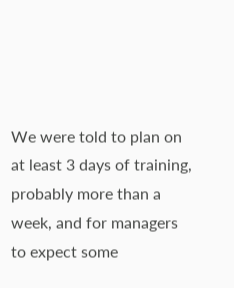We were told to plan on at least 3 days of training, probably more than a week, and for managers to expect some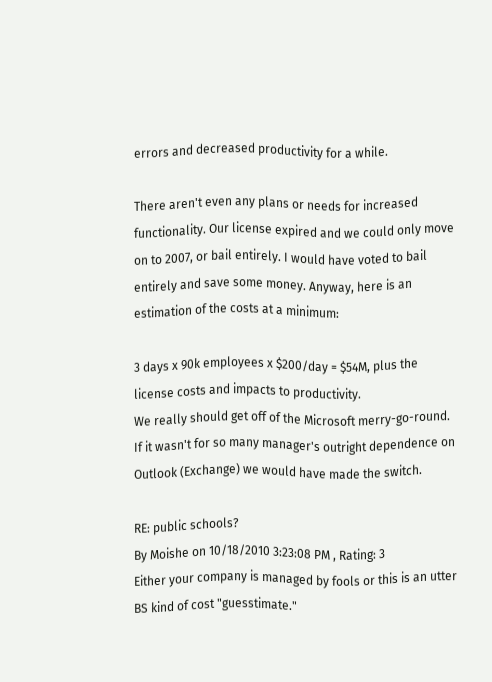errors and decreased productivity for a while.

There aren't even any plans or needs for increased functionality. Our license expired and we could only move on to 2007, or bail entirely. I would have voted to bail entirely and save some money. Anyway, here is an estimation of the costs at a minimum:

3 days x 90k employees x $200/day = $54M, plus the license costs and impacts to productivity.
We really should get off of the Microsoft merry-go-round. If it wasn't for so many manager's outright dependence on Outlook (Exchange) we would have made the switch.

RE: public schools?
By Moishe on 10/18/2010 3:23:08 PM , Rating: 3
Either your company is managed by fools or this is an utter BS kind of cost "guesstimate."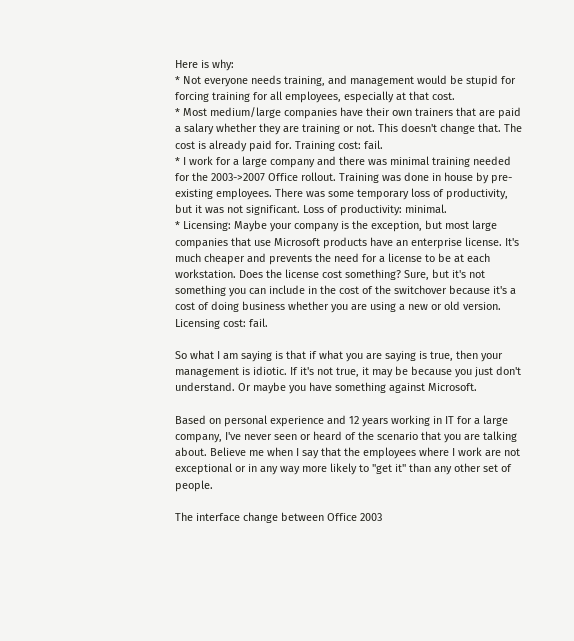Here is why:
* Not everyone needs training, and management would be stupid for forcing training for all employees, especially at that cost.
* Most medium/large companies have their own trainers that are paid a salary whether they are training or not. This doesn't change that. The cost is already paid for. Training cost: fail.
* I work for a large company and there was minimal training needed for the 2003->2007 Office rollout. Training was done in house by pre-existing employees. There was some temporary loss of productivity, but it was not significant. Loss of productivity: minimal.
* Licensing: Maybe your company is the exception, but most large companies that use Microsoft products have an enterprise license. It's much cheaper and prevents the need for a license to be at each workstation. Does the license cost something? Sure, but it's not something you can include in the cost of the switchover because it's a cost of doing business whether you are using a new or old version. Licensing cost: fail.

So what I am saying is that if what you are saying is true, then your management is idiotic. If it's not true, it may be because you just don't understand. Or maybe you have something against Microsoft.

Based on personal experience and 12 years working in IT for a large company, I've never seen or heard of the scenario that you are talking about. Believe me when I say that the employees where I work are not exceptional or in any way more likely to "get it" than any other set of people.

The interface change between Office 2003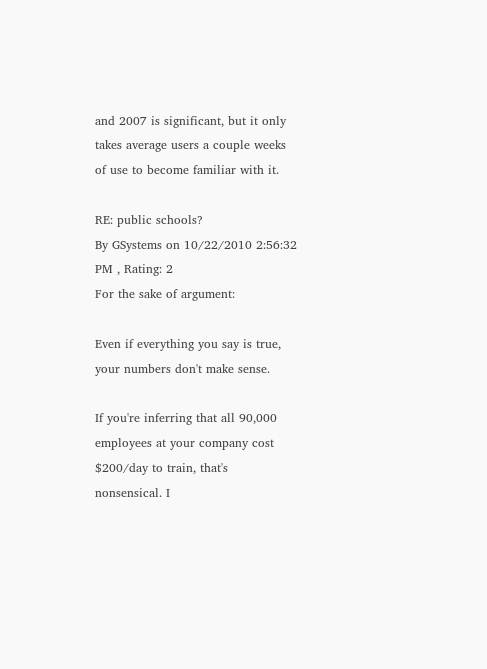and 2007 is significant, but it only takes average users a couple weeks of use to become familiar with it.

RE: public schools?
By GSystems on 10/22/2010 2:56:32 PM , Rating: 2
For the sake of argument:

Even if everything you say is true, your numbers don't make sense.

If you're inferring that all 90,000 employees at your company cost $200/day to train, that's nonsensical. I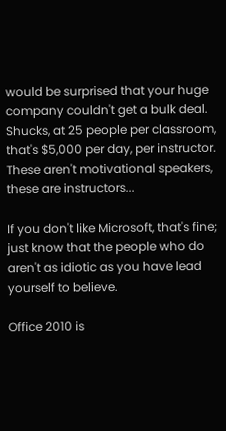would be surprised that your huge company couldn't get a bulk deal. Shucks, at 25 people per classroom, that's $5,000 per day, per instructor. These aren't motivational speakers, these are instructors...

If you don't like Microsoft, that's fine; just know that the people who do aren't as idiotic as you have lead yourself to believe.

Office 2010 is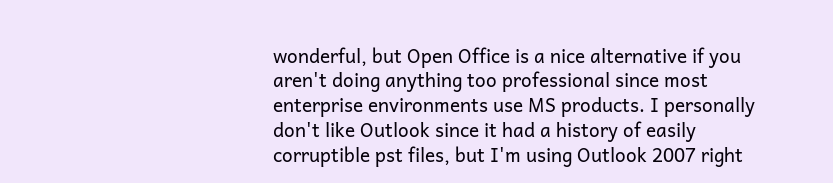wonderful, but Open Office is a nice alternative if you aren't doing anything too professional since most enterprise environments use MS products. I personally don't like Outlook since it had a history of easily corruptible pst files, but I'm using Outlook 2007 right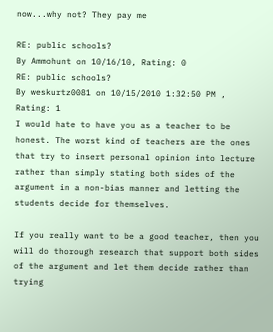now...why not? They pay me

RE: public schools?
By Ammohunt on 10/16/10, Rating: 0
RE: public schools?
By weskurtz0081 on 10/15/2010 1:32:50 PM , Rating: 1
I would hate to have you as a teacher to be honest. The worst kind of teachers are the ones that try to insert personal opinion into lecture rather than simply stating both sides of the argument in a non-bias manner and letting the students decide for themselves.

If you really want to be a good teacher, then you will do thorough research that support both sides of the argument and let them decide rather than trying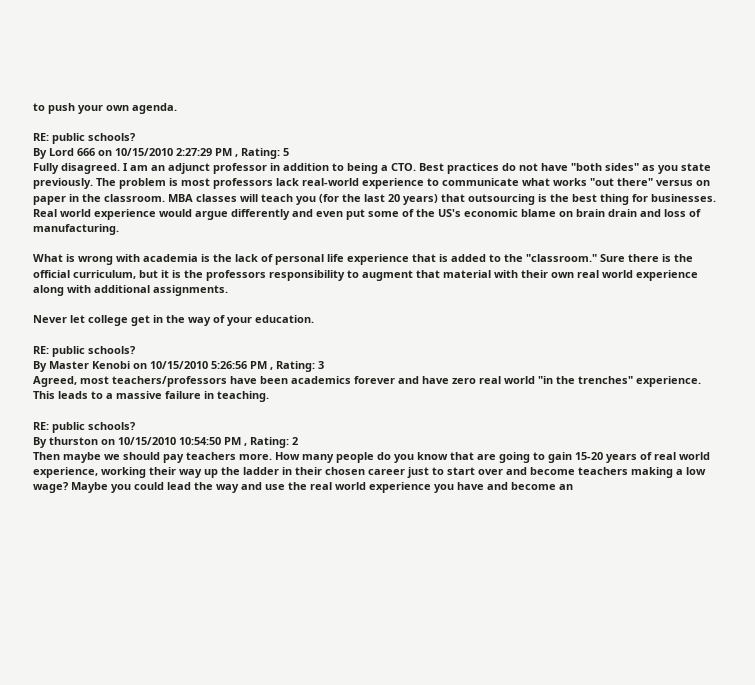to push your own agenda.

RE: public schools?
By Lord 666 on 10/15/2010 2:27:29 PM , Rating: 5
Fully disagreed. I am an adjunct professor in addition to being a CTO. Best practices do not have "both sides" as you state previously. The problem is most professors lack real-world experience to communicate what works "out there" versus on paper in the classroom. MBA classes will teach you (for the last 20 years) that outsourcing is the best thing for businesses. Real world experience would argue differently and even put some of the US's economic blame on brain drain and loss of manufacturing.

What is wrong with academia is the lack of personal life experience that is added to the "classroom." Sure there is the official curriculum, but it is the professors responsibility to augment that material with their own real world experience along with additional assignments.

Never let college get in the way of your education.

RE: public schools?
By Master Kenobi on 10/15/2010 5:26:56 PM , Rating: 3
Agreed, most teachers/professors have been academics forever and have zero real world "in the trenches" experience. This leads to a massive failure in teaching.

RE: public schools?
By thurston on 10/15/2010 10:54:50 PM , Rating: 2
Then maybe we should pay teachers more. How many people do you know that are going to gain 15-20 years of real world experience, working their way up the ladder in their chosen career just to start over and become teachers making a low wage? Maybe you could lead the way and use the real world experience you have and become an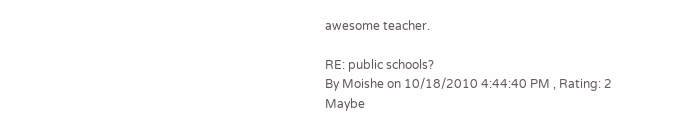awesome teacher.

RE: public schools?
By Moishe on 10/18/2010 4:44:40 PM , Rating: 2
Maybe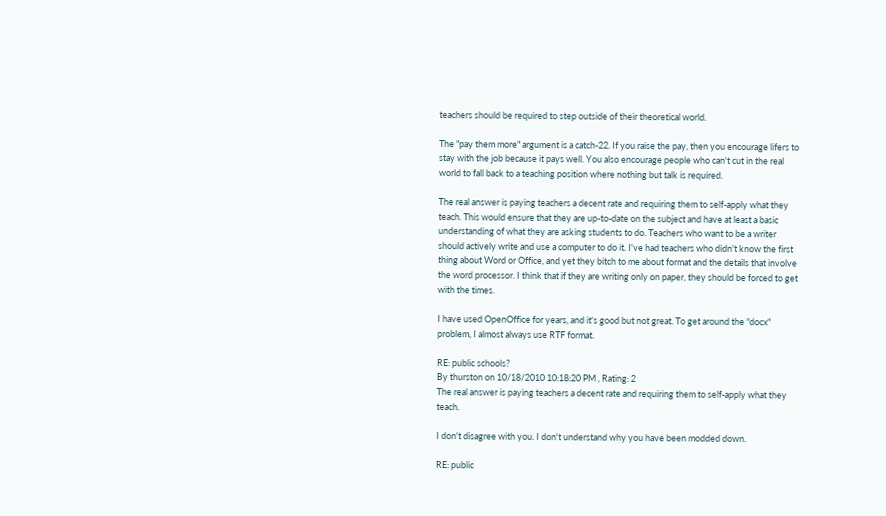teachers should be required to step outside of their theoretical world.

The "pay them more" argument is a catch-22. If you raise the pay, then you encourage lifers to stay with the job because it pays well. You also encourage people who can't cut in the real world to fall back to a teaching position where nothing but talk is required.

The real answer is paying teachers a decent rate and requiring them to self-apply what they teach. This would ensure that they are up-to-date on the subject and have at least a basic understanding of what they are asking students to do. Teachers who want to be a writer should actively write and use a computer to do it. I've had teachers who didn't know the first thing about Word or Office, and yet they bitch to me about format and the details that involve the word processor. I think that if they are writing only on paper, they should be forced to get with the times.

I have used OpenOffice for years, and it's good but not great. To get around the "docx" problem, I almost always use RTF format.

RE: public schools?
By thurston on 10/18/2010 10:18:20 PM , Rating: 2
The real answer is paying teachers a decent rate and requiring them to self-apply what they teach.

I don't disagree with you. I don't understand why you have been modded down.

RE: public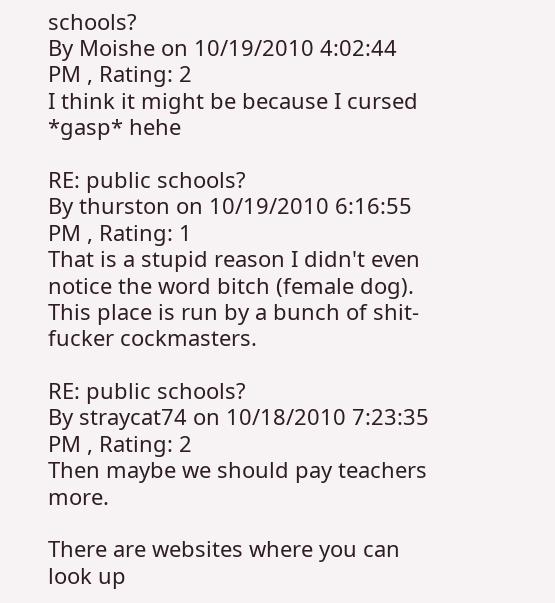schools?
By Moishe on 10/19/2010 4:02:44 PM , Rating: 2
I think it might be because I cursed *gasp* hehe

RE: public schools?
By thurston on 10/19/2010 6:16:55 PM , Rating: 1
That is a stupid reason I didn't even notice the word bitch (female dog). This place is run by a bunch of shit-fucker cockmasters.

RE: public schools?
By straycat74 on 10/18/2010 7:23:35 PM , Rating: 2
Then maybe we should pay teachers more.

There are websites where you can look up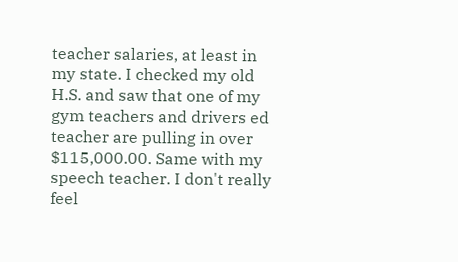teacher salaries, at least in my state. I checked my old H.S. and saw that one of my gym teachers and drivers ed teacher are pulling in over $115,000.00. Same with my speech teacher. I don't really feel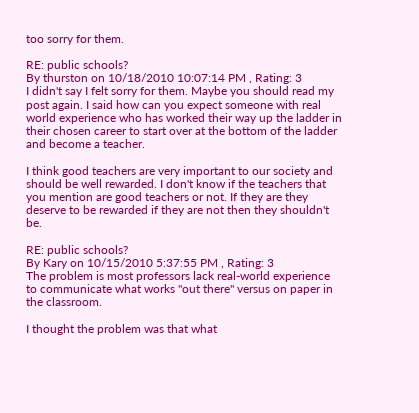too sorry for them.

RE: public schools?
By thurston on 10/18/2010 10:07:14 PM , Rating: 3
I didn't say I felt sorry for them. Maybe you should read my post again. I said how can you expect someone with real world experience who has worked their way up the ladder in their chosen career to start over at the bottom of the ladder and become a teacher.

I think good teachers are very important to our society and should be well rewarded. I don't know if the teachers that you mention are good teachers or not. If they are they deserve to be rewarded if they are not then they shouldn't be.

RE: public schools?
By Kary on 10/15/2010 5:37:55 PM , Rating: 3
The problem is most professors lack real-world experience to communicate what works "out there" versus on paper in the classroom.

I thought the problem was that what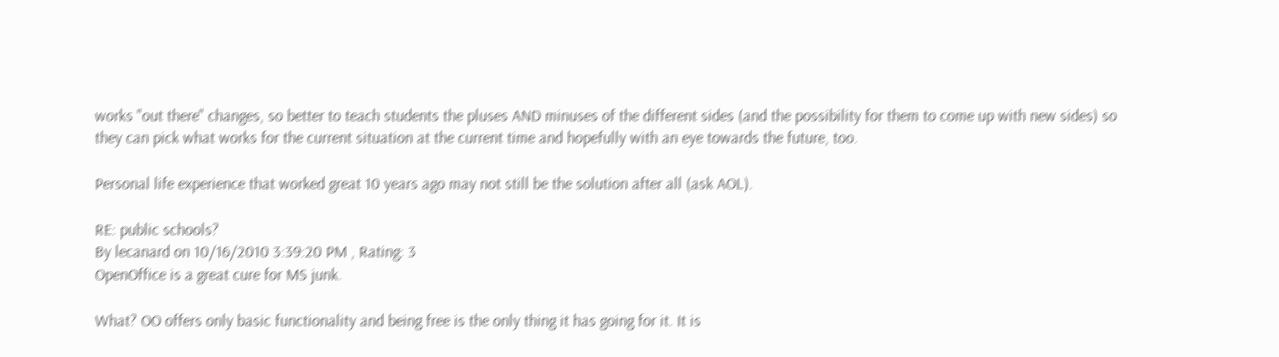works "out there" changes, so better to teach students the pluses AND minuses of the different sides (and the possibility for them to come up with new sides) so they can pick what works for the current situation at the current time and hopefully with an eye towards the future, too.

Personal life experience that worked great 10 years ago may not still be the solution after all (ask AOL).

RE: public schools?
By lecanard on 10/16/2010 3:39:20 PM , Rating: 3
OpenOffice is a great cure for MS junk.

What? OO offers only basic functionality and being free is the only thing it has going for it. It is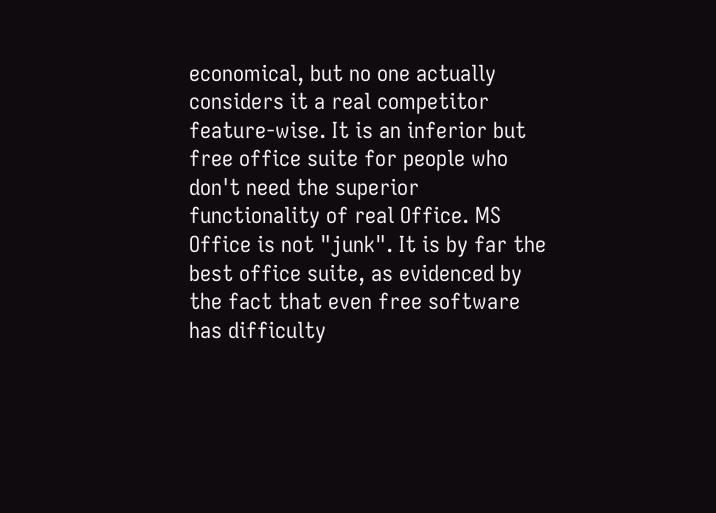economical, but no one actually considers it a real competitor feature-wise. It is an inferior but free office suite for people who don't need the superior functionality of real Office. MS Office is not "junk". It is by far the best office suite, as evidenced by the fact that even free software has difficulty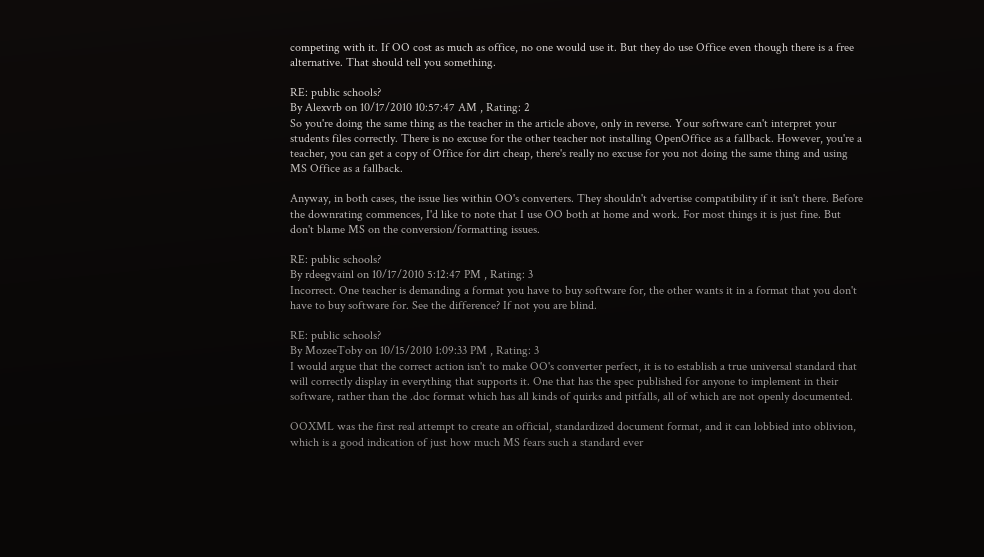competing with it. If OO cost as much as office, no one would use it. But they do use Office even though there is a free alternative. That should tell you something.

RE: public schools?
By Alexvrb on 10/17/2010 10:57:47 AM , Rating: 2
So you're doing the same thing as the teacher in the article above, only in reverse. Your software can't interpret your students files correctly. There is no excuse for the other teacher not installing OpenOffice as a fallback. However, you're a teacher, you can get a copy of Office for dirt cheap, there's really no excuse for you not doing the same thing and using MS Office as a fallback.

Anyway, in both cases, the issue lies within OO's converters. They shouldn't advertise compatibility if it isn't there. Before the downrating commences, I'd like to note that I use OO both at home and work. For most things it is just fine. But don't blame MS on the conversion/formatting issues.

RE: public schools?
By rdeegvainl on 10/17/2010 5:12:47 PM , Rating: 3
Incorrect. One teacher is demanding a format you have to buy software for, the other wants it in a format that you don't have to buy software for. See the difference? If not you are blind.

RE: public schools?
By MozeeToby on 10/15/2010 1:09:33 PM , Rating: 3
I would argue that the correct action isn't to make OO's converter perfect, it is to establish a true universal standard that will correctly display in everything that supports it. One that has the spec published for anyone to implement in their software, rather than the .doc format which has all kinds of quirks and pitfalls, all of which are not openly documented.

OOXML was the first real attempt to create an official, standardized document format, and it can lobbied into oblivion, which is a good indication of just how much MS fears such a standard ever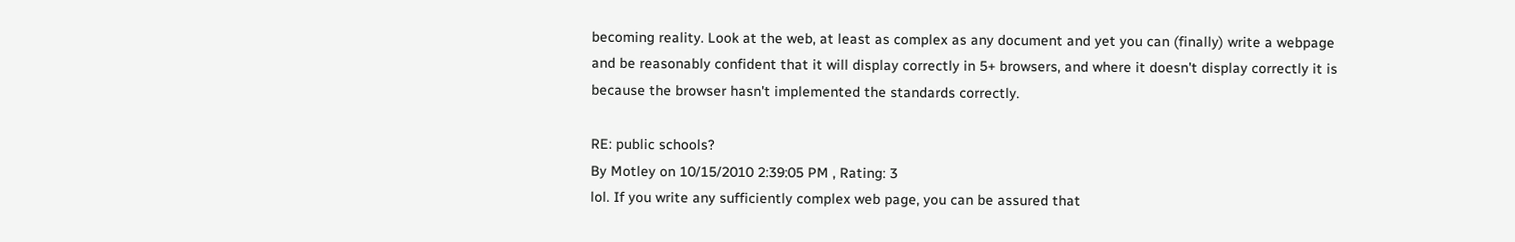becoming reality. Look at the web, at least as complex as any document and yet you can (finally) write a webpage and be reasonably confident that it will display correctly in 5+ browsers, and where it doesn't display correctly it is because the browser hasn't implemented the standards correctly.

RE: public schools?
By Motley on 10/15/2010 2:39:05 PM , Rating: 3
lol. If you write any sufficiently complex web page, you can be assured that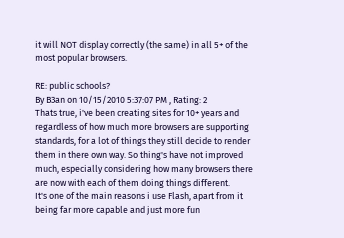it will NOT display correctly (the same) in all 5+ of the most popular browsers.

RE: public schools?
By B3an on 10/15/2010 5:37:07 PM , Rating: 2
Thats true, i've been creating sites for 10+ years and regardless of how much more browsers are supporting standards, for a lot of things they still decide to render them in there own way. So thing's have not improved much, especially considering how many browsers there are now with each of them doing things different.
It's one of the main reasons i use Flash, apart from it being far more capable and just more fun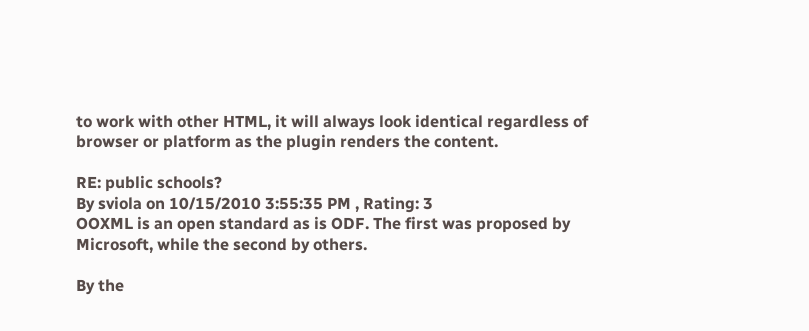to work with other HTML, it will always look identical regardless of browser or platform as the plugin renders the content.

RE: public schools?
By sviola on 10/15/2010 3:55:35 PM , Rating: 3
OOXML is an open standard as is ODF. The first was proposed by Microsoft, while the second by others.

By the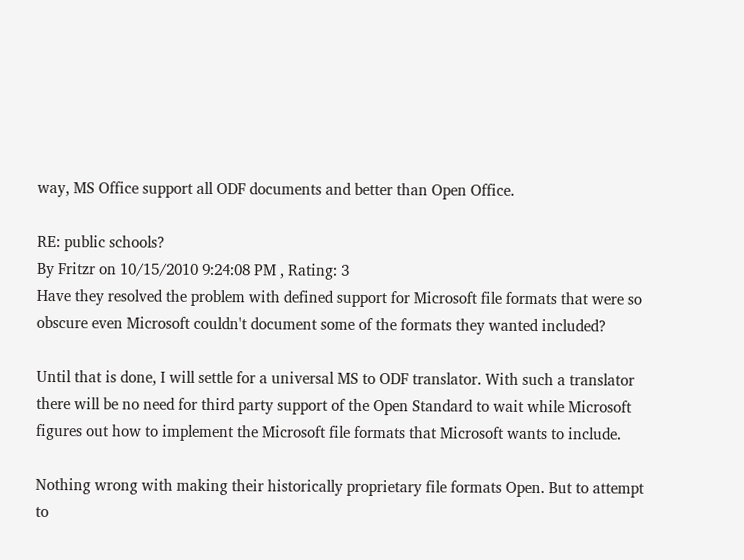way, MS Office support all ODF documents and better than Open Office.

RE: public schools?
By Fritzr on 10/15/2010 9:24:08 PM , Rating: 3
Have they resolved the problem with defined support for Microsoft file formats that were so obscure even Microsoft couldn't document some of the formats they wanted included?

Until that is done, I will settle for a universal MS to ODF translator. With such a translator there will be no need for third party support of the Open Standard to wait while Microsoft figures out how to implement the Microsoft file formats that Microsoft wants to include.

Nothing wrong with making their historically proprietary file formats Open. But to attempt to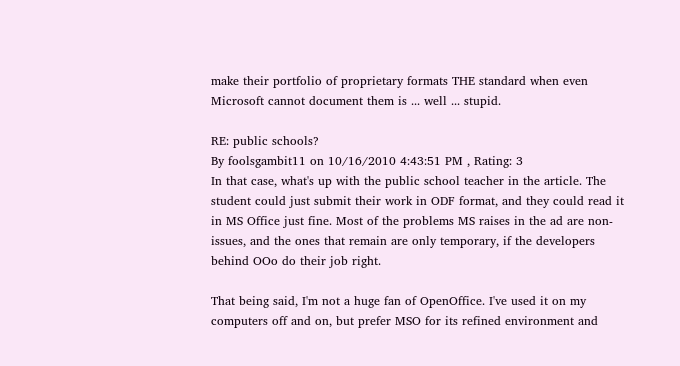make their portfolio of proprietary formats THE standard when even Microsoft cannot document them is ... well ... stupid.

RE: public schools?
By foolsgambit11 on 10/16/2010 4:43:51 PM , Rating: 3
In that case, what's up with the public school teacher in the article. The student could just submit their work in ODF format, and they could read it in MS Office just fine. Most of the problems MS raises in the ad are non-issues, and the ones that remain are only temporary, if the developers behind OOo do their job right.

That being said, I'm not a huge fan of OpenOffice. I've used it on my computers off and on, but prefer MSO for its refined environment and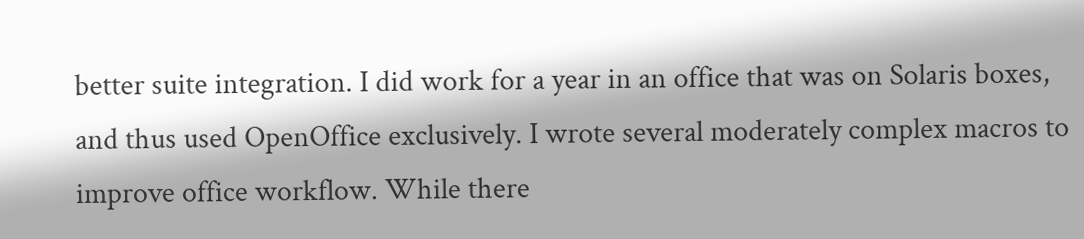better suite integration. I did work for a year in an office that was on Solaris boxes, and thus used OpenOffice exclusively. I wrote several moderately complex macros to improve office workflow. While there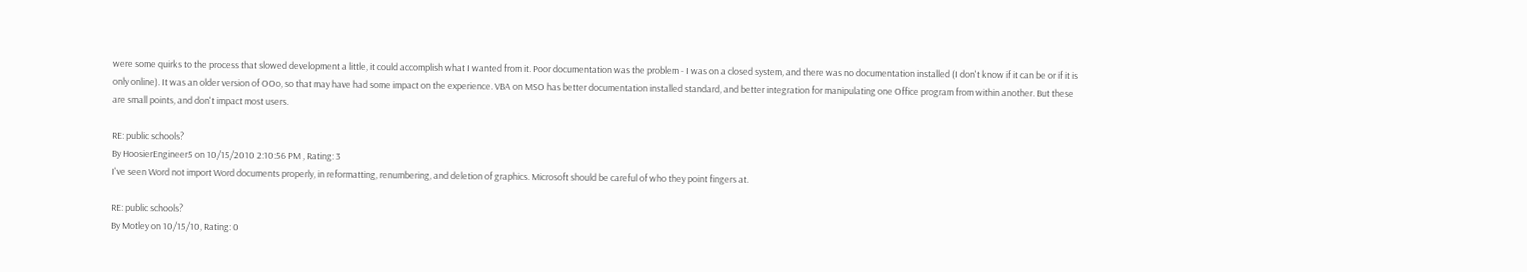were some quirks to the process that slowed development a little, it could accomplish what I wanted from it. Poor documentation was the problem - I was on a closed system, and there was no documentation installed (I don't know if it can be or if it is only online). It was an older version of OOo, so that may have had some impact on the experience. VBA on MSO has better documentation installed standard, and better integration for manipulating one Office program from within another. But these are small points, and don't impact most users.

RE: public schools?
By HoosierEngineer5 on 10/15/2010 2:10:56 PM , Rating: 3
I've seen Word not import Word documents properly, in reformatting, renumbering, and deletion of graphics. Microsoft should be careful of who they point fingers at.

RE: public schools?
By Motley on 10/15/10, Rating: 0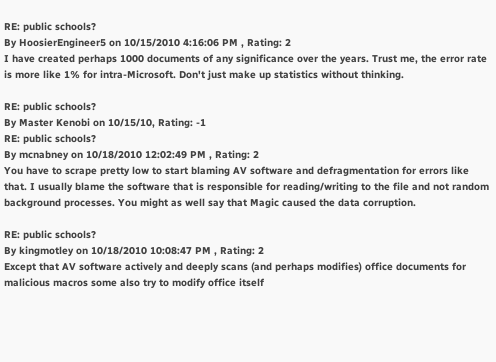RE: public schools?
By HoosierEngineer5 on 10/15/2010 4:16:06 PM , Rating: 2
I have created perhaps 1000 documents of any significance over the years. Trust me, the error rate is more like 1% for intra-Microsoft. Don't just make up statistics without thinking.

RE: public schools?
By Master Kenobi on 10/15/10, Rating: -1
RE: public schools?
By mcnabney on 10/18/2010 12:02:49 PM , Rating: 2
You have to scrape pretty low to start blaming AV software and defragmentation for errors like that. I usually blame the software that is responsible for reading/writing to the file and not random background processes. You might as well say that Magic caused the data corruption.

RE: public schools?
By kingmotley on 10/18/2010 10:08:47 PM , Rating: 2
Except that AV software actively and deeply scans (and perhaps modifies) office documents for malicious macros some also try to modify office itself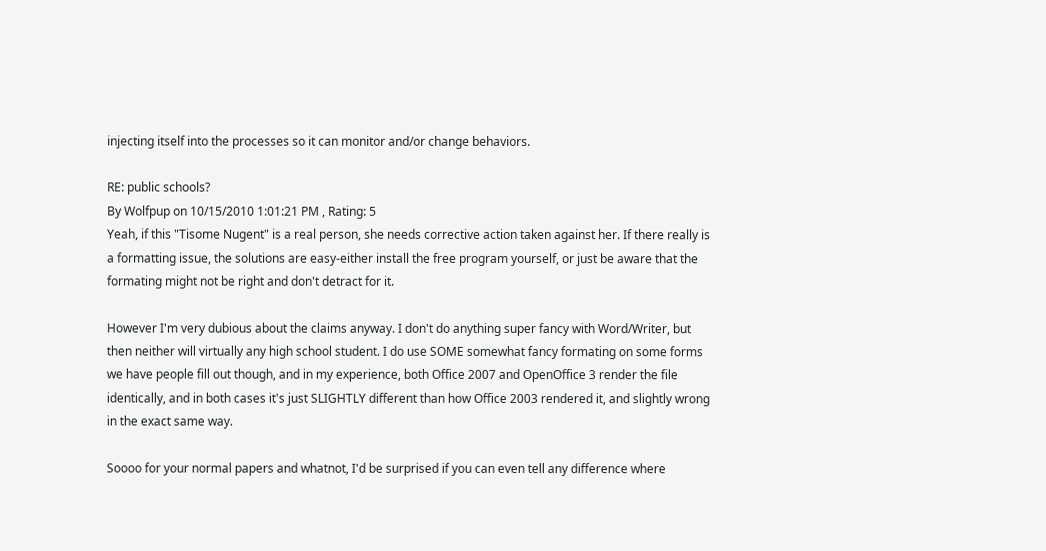injecting itself into the processes so it can monitor and/or change behaviors.

RE: public schools?
By Wolfpup on 10/15/2010 1:01:21 PM , Rating: 5
Yeah, if this "Tisome Nugent" is a real person, she needs corrective action taken against her. If there really is a formatting issue, the solutions are easy-either install the free program yourself, or just be aware that the formating might not be right and don't detract for it.

However I'm very dubious about the claims anyway. I don't do anything super fancy with Word/Writer, but then neither will virtually any high school student. I do use SOME somewhat fancy formating on some forms we have people fill out though, and in my experience, both Office 2007 and OpenOffice 3 render the file identically, and in both cases it's just SLIGHTLY different than how Office 2003 rendered it, and slightly wrong in the exact same way.

Soooo for your normal papers and whatnot, I'd be surprised if you can even tell any difference where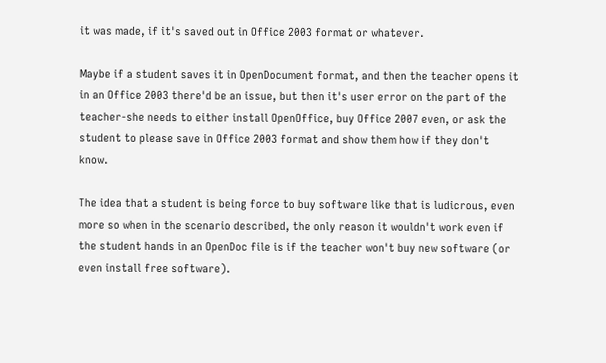it was made, if it's saved out in Office 2003 format or whatever.

Maybe if a student saves it in OpenDocument format, and then the teacher opens it in an Office 2003 there'd be an issue, but then it's user error on the part of the teacher-she needs to either install OpenOffice, buy Office 2007 even, or ask the student to please save in Office 2003 format and show them how if they don't know.

The idea that a student is being force to buy software like that is ludicrous, even more so when in the scenario described, the only reason it wouldn't work even if the student hands in an OpenDoc file is if the teacher won't buy new software (or even install free software).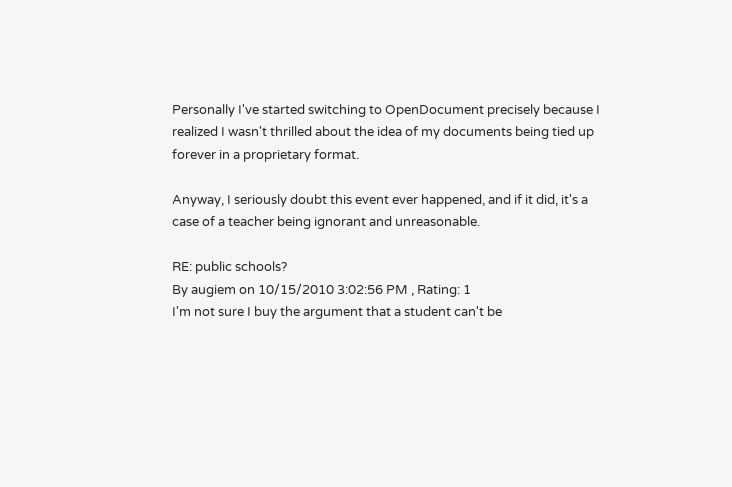Personally I've started switching to OpenDocument precisely because I realized I wasn't thrilled about the idea of my documents being tied up forever in a proprietary format.

Anyway, I seriously doubt this event ever happened, and if it did, it's a case of a teacher being ignorant and unreasonable.

RE: public schools?
By augiem on 10/15/2010 3:02:56 PM , Rating: 1
I'm not sure I buy the argument that a student can't be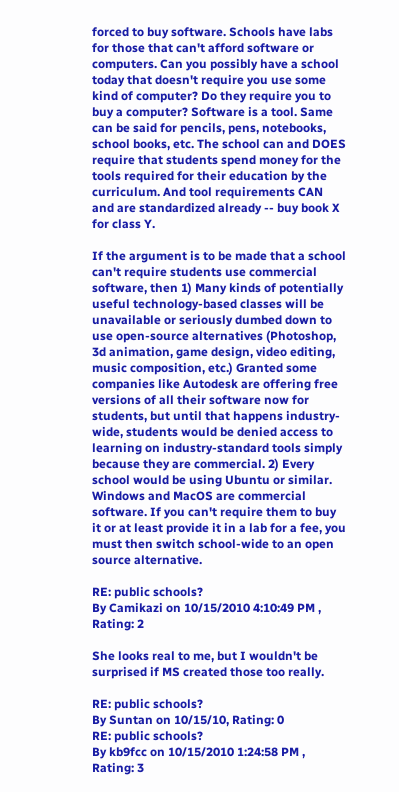forced to buy software. Schools have labs for those that can't afford software or computers. Can you possibly have a school today that doesn't require you use some kind of computer? Do they require you to buy a computer? Software is a tool. Same can be said for pencils, pens, notebooks, school books, etc. The school can and DOES require that students spend money for the tools required for their education by the curriculum. And tool requirements CAN and are standardized already -- buy book X for class Y.

If the argument is to be made that a school can't require students use commercial software, then 1) Many kinds of potentially useful technology-based classes will be unavailable or seriously dumbed down to use open-source alternatives (Photoshop, 3d animation, game design, video editing, music composition, etc.) Granted some companies like Autodesk are offering free versions of all their software now for students, but until that happens industry-wide, students would be denied access to learning on industry-standard tools simply because they are commercial. 2) Every school would be using Ubuntu or similar. Windows and MacOS are commercial software. If you can't require them to buy it or at least provide it in a lab for a fee, you must then switch school-wide to an open source alternative.

RE: public schools?
By Camikazi on 10/15/2010 4:10:49 PM , Rating: 2

She looks real to me, but I wouldn't be surprised if MS created those too really.

RE: public schools?
By Suntan on 10/15/10, Rating: 0
RE: public schools?
By kb9fcc on 10/15/2010 1:24:58 PM , Rating: 3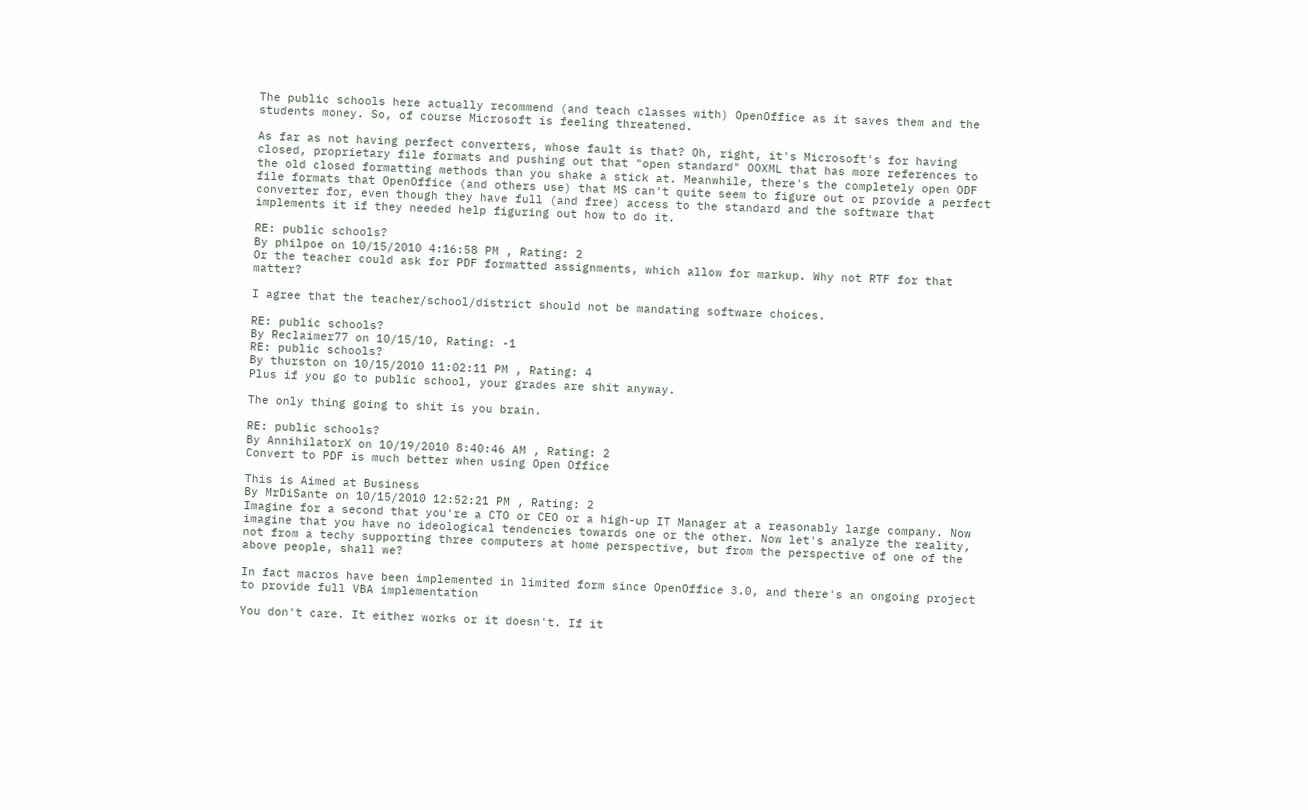The public schools here actually recommend (and teach classes with) OpenOffice as it saves them and the students money. So, of course Microsoft is feeling threatened.

As far as not having perfect converters, whose fault is that? Oh, right, it's Microsoft's for having closed, proprietary file formats and pushing out that "open standard" OOXML that has more references to the old closed formatting methods than you shake a stick at. Meanwhile, there's the completely open ODF file formats that OpenOffice (and others use) that MS can't quite seem to figure out or provide a perfect converter for, even though they have full (and free) access to the standard and the software that implements it if they needed help figuring out how to do it.

RE: public schools?
By philpoe on 10/15/2010 4:16:58 PM , Rating: 2
Or the teacher could ask for PDF formatted assignments, which allow for markup. Why not RTF for that matter?

I agree that the teacher/school/district should not be mandating software choices.

RE: public schools?
By Reclaimer77 on 10/15/10, Rating: -1
RE: public schools?
By thurston on 10/15/2010 11:02:11 PM , Rating: 4
Plus if you go to public school, your grades are shit anyway.

The only thing going to shit is you brain.

RE: public schools?
By AnnihilatorX on 10/19/2010 8:40:46 AM , Rating: 2
Convert to PDF is much better when using Open Office

This is Aimed at Business
By MrDiSante on 10/15/2010 12:52:21 PM , Rating: 2
Imagine for a second that you're a CTO or CEO or a high-up IT Manager at a reasonably large company. Now imagine that you have no ideological tendencies towards one or the other. Now let's analyze the reality, not from a techy supporting three computers at home perspective, but from the perspective of one of the above people, shall we?

In fact macros have been implemented in limited form since OpenOffice 3.0, and there's an ongoing project to provide full VBA implementation

You don't care. It either works or it doesn't. If it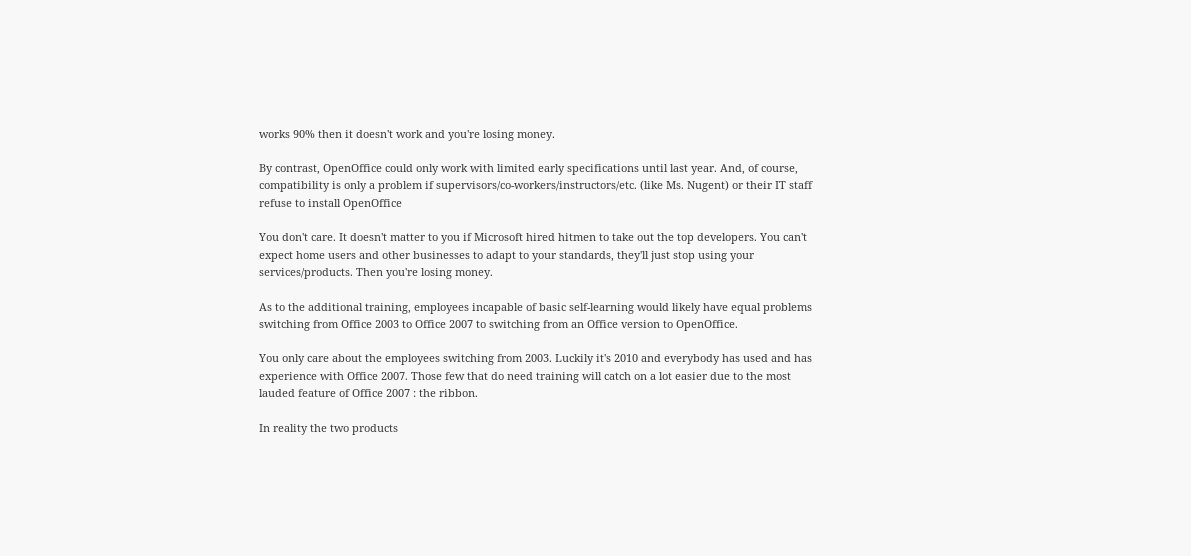works 90% then it doesn't work and you're losing money.

By contrast, OpenOffice could only work with limited early specifications until last year. And, of course, compatibility is only a problem if supervisors/co-workers/instructors/etc. (like Ms. Nugent) or their IT staff refuse to install OpenOffice

You don't care. It doesn't matter to you if Microsoft hired hitmen to take out the top developers. You can't expect home users and other businesses to adapt to your standards, they'll just stop using your services/products. Then you're losing money.

As to the additional training, employees incapable of basic self-learning would likely have equal problems switching from Office 2003 to Office 2007 to switching from an Office version to OpenOffice.

You only care about the employees switching from 2003. Luckily it's 2010 and everybody has used and has experience with Office 2007. Those few that do need training will catch on a lot easier due to the most lauded feature of Office 2007 : the ribbon.

In reality the two products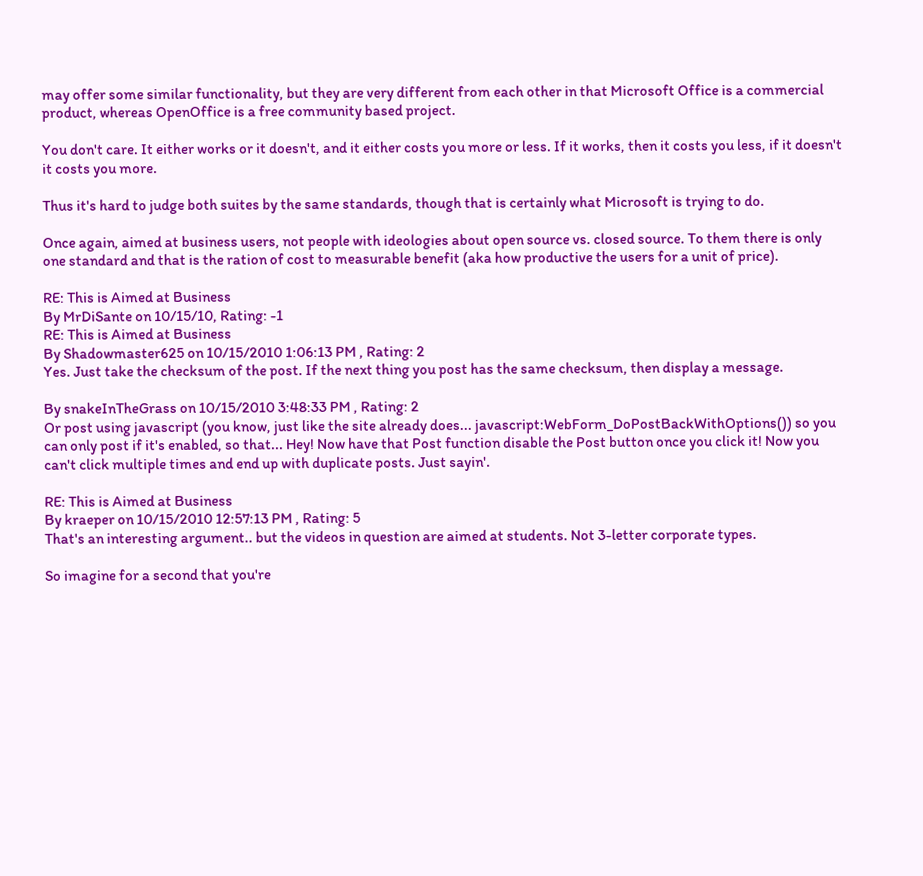may offer some similar functionality, but they are very different from each other in that Microsoft Office is a commercial product, whereas OpenOffice is a free community based project.

You don't care. It either works or it doesn't, and it either costs you more or less. If it works, then it costs you less, if it doesn't it costs you more.

Thus it's hard to judge both suites by the same standards, though that is certainly what Microsoft is trying to do.

Once again, aimed at business users, not people with ideologies about open source vs. closed source. To them there is only one standard and that is the ration of cost to measurable benefit (aka how productive the users for a unit of price).

RE: This is Aimed at Business
By MrDiSante on 10/15/10, Rating: -1
RE: This is Aimed at Business
By Shadowmaster625 on 10/15/2010 1:06:13 PM , Rating: 2
Yes. Just take the checksum of the post. If the next thing you post has the same checksum, then display a message.

By snakeInTheGrass on 10/15/2010 3:48:33 PM , Rating: 2
Or post using javascript (you know, just like the site already does... javascript:WebForm_DoPostBackWithOptions()) so you can only post if it's enabled, so that... Hey! Now have that Post function disable the Post button once you click it! Now you can't click multiple times and end up with duplicate posts. Just sayin'.

RE: This is Aimed at Business
By kraeper on 10/15/2010 12:57:13 PM , Rating: 5
That's an interesting argument.. but the videos in question are aimed at students. Not 3-letter corporate types.

So imagine for a second that you're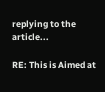replying to the article...

RE: This is Aimed at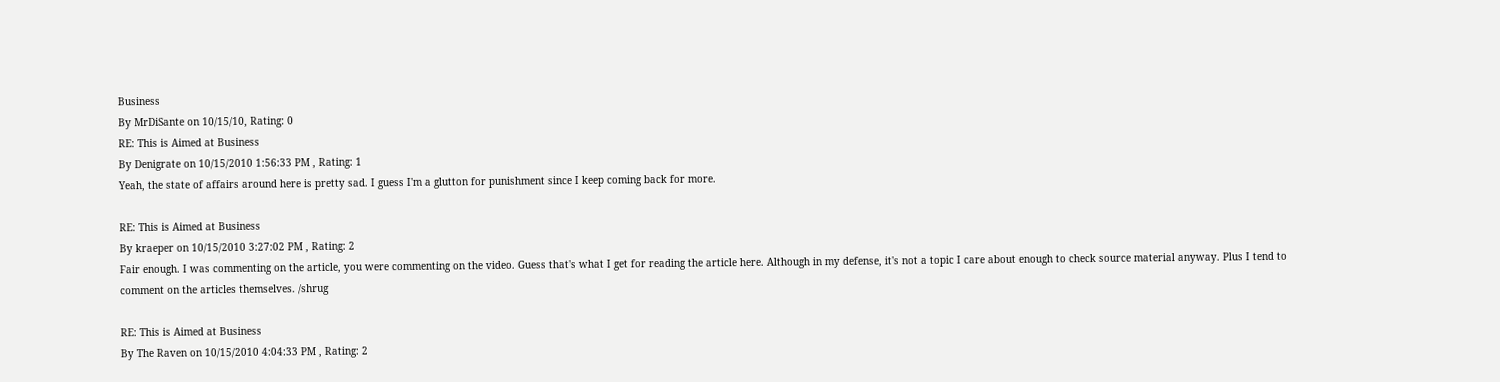Business
By MrDiSante on 10/15/10, Rating: 0
RE: This is Aimed at Business
By Denigrate on 10/15/2010 1:56:33 PM , Rating: 1
Yeah, the state of affairs around here is pretty sad. I guess I'm a glutton for punishment since I keep coming back for more.

RE: This is Aimed at Business
By kraeper on 10/15/2010 3:27:02 PM , Rating: 2
Fair enough. I was commenting on the article, you were commenting on the video. Guess that's what I get for reading the article here. Although in my defense, it's not a topic I care about enough to check source material anyway. Plus I tend to comment on the articles themselves. /shrug

RE: This is Aimed at Business
By The Raven on 10/15/2010 4:04:33 PM , Rating: 2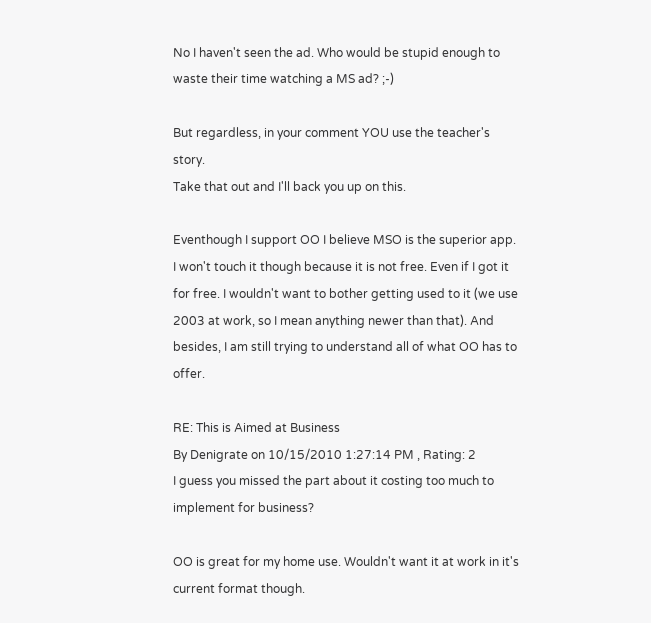No I haven't seen the ad. Who would be stupid enough to waste their time watching a MS ad? ;-)

But regardless, in your comment YOU use the teacher's story.
Take that out and I'll back you up on this.

Eventhough I support OO I believe MSO is the superior app.
I won't touch it though because it is not free. Even if I got it for free. I wouldn't want to bother getting used to it (we use 2003 at work, so I mean anything newer than that). And besides, I am still trying to understand all of what OO has to offer.

RE: This is Aimed at Business
By Denigrate on 10/15/2010 1:27:14 PM , Rating: 2
I guess you missed the part about it costing too much to implement for business?

OO is great for my home use. Wouldn't want it at work in it's current format though.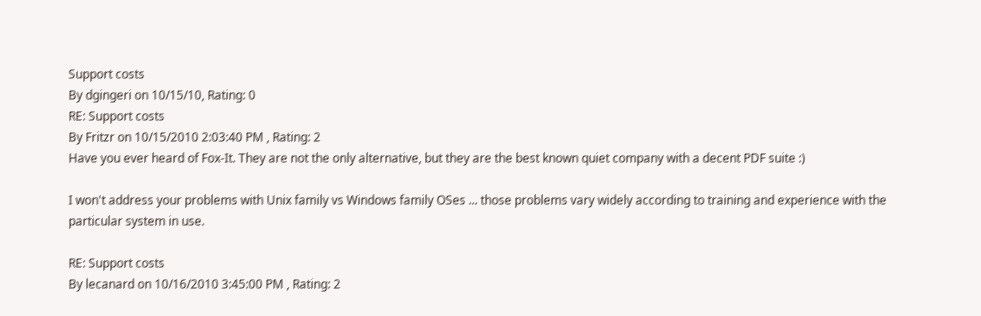Support costs
By dgingeri on 10/15/10, Rating: 0
RE: Support costs
By Fritzr on 10/15/2010 2:03:40 PM , Rating: 2
Have you ever heard of Fox-It. They are not the only alternative, but they are the best known quiet company with a decent PDF suite :)

I won't address your problems with Unix family vs Windows family OSes ... those problems vary widely according to training and experience with the particular system in use.

RE: Support costs
By lecanard on 10/16/2010 3:45:00 PM , Rating: 2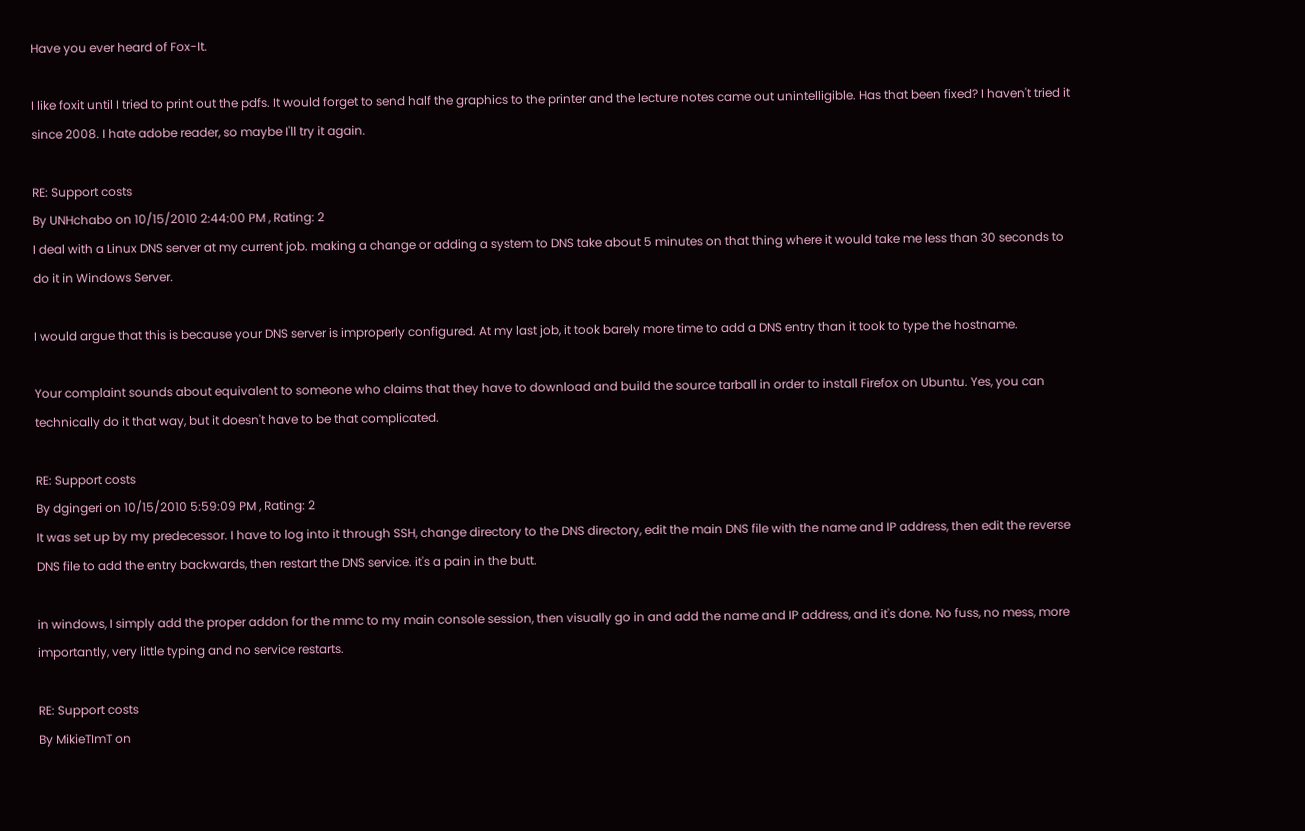Have you ever heard of Fox-It.

I like foxit until I tried to print out the pdfs. It would forget to send half the graphics to the printer and the lecture notes came out unintelligible. Has that been fixed? I haven't tried it since 2008. I hate adobe reader, so maybe I'll try it again.

RE: Support costs
By UNHchabo on 10/15/2010 2:44:00 PM , Rating: 2
I deal with a Linux DNS server at my current job. making a change or adding a system to DNS take about 5 minutes on that thing where it would take me less than 30 seconds to do it in Windows Server.

I would argue that this is because your DNS server is improperly configured. At my last job, it took barely more time to add a DNS entry than it took to type the hostname.

Your complaint sounds about equivalent to someone who claims that they have to download and build the source tarball in order to install Firefox on Ubuntu. Yes, you can technically do it that way, but it doesn't have to be that complicated.

RE: Support costs
By dgingeri on 10/15/2010 5:59:09 PM , Rating: 2
It was set up by my predecessor. I have to log into it through SSH, change directory to the DNS directory, edit the main DNS file with the name and IP address, then edit the reverse DNS file to add the entry backwards, then restart the DNS service. it's a pain in the butt.

in windows, I simply add the proper addon for the mmc to my main console session, then visually go in and add the name and IP address, and it's done. No fuss, no mess, more importantly, very little typing and no service restarts.

RE: Support costs
By MikieTImT on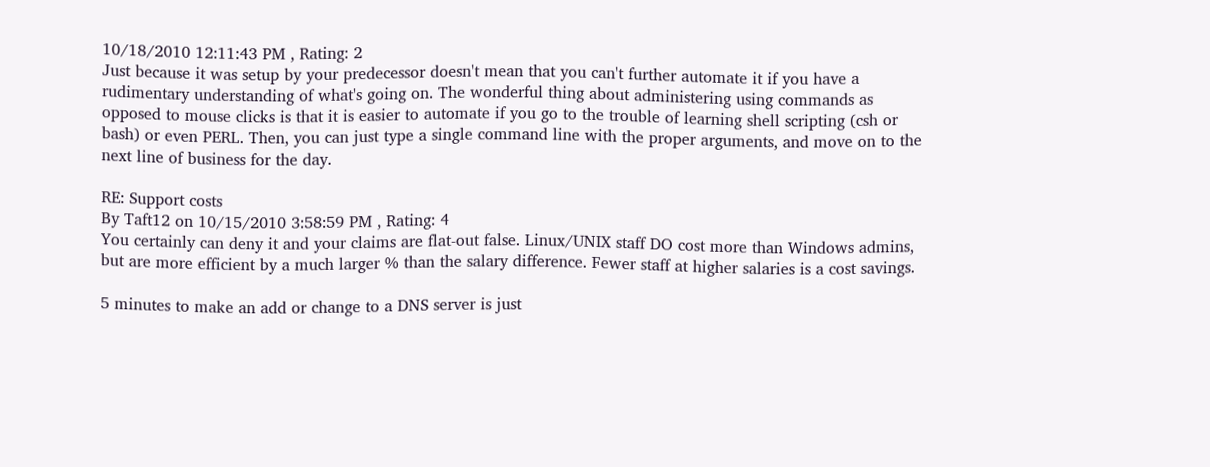10/18/2010 12:11:43 PM , Rating: 2
Just because it was setup by your predecessor doesn't mean that you can't further automate it if you have a rudimentary understanding of what's going on. The wonderful thing about administering using commands as opposed to mouse clicks is that it is easier to automate if you go to the trouble of learning shell scripting (csh or bash) or even PERL. Then, you can just type a single command line with the proper arguments, and move on to the next line of business for the day.

RE: Support costs
By Taft12 on 10/15/2010 3:58:59 PM , Rating: 4
You certainly can deny it and your claims are flat-out false. Linux/UNIX staff DO cost more than Windows admins, but are more efficient by a much larger % than the salary difference. Fewer staff at higher salaries is a cost savings.

5 minutes to make an add or change to a DNS server is just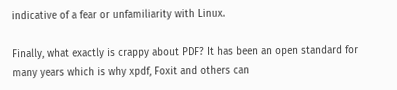indicative of a fear or unfamiliarity with Linux.

Finally, what exactly is crappy about PDF? It has been an open standard for many years which is why xpdf, Foxit and others can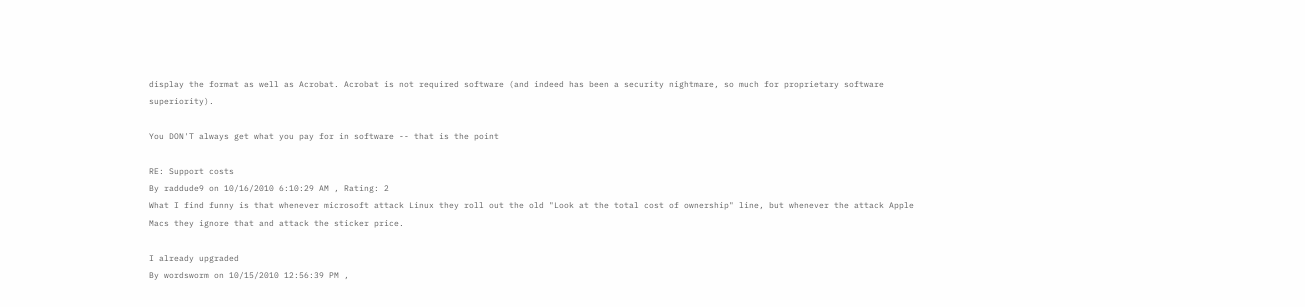display the format as well as Acrobat. Acrobat is not required software (and indeed has been a security nightmare, so much for proprietary software superiority).

You DON'T always get what you pay for in software -- that is the point

RE: Support costs
By raddude9 on 10/16/2010 6:10:29 AM , Rating: 2
What I find funny is that whenever microsoft attack Linux they roll out the old "Look at the total cost of ownership" line, but whenever the attack Apple Macs they ignore that and attack the sticker price.

I already upgraded
By wordsworm on 10/15/2010 12:56:39 PM ,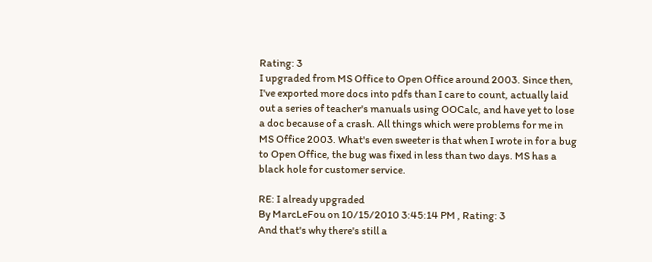Rating: 3
I upgraded from MS Office to Open Office around 2003. Since then, I've exported more docs into pdfs than I care to count, actually laid out a series of teacher's manuals using OOCalc, and have yet to lose a doc because of a crash. All things which were problems for me in MS Office 2003. What's even sweeter is that when I wrote in for a bug to Open Office, the bug was fixed in less than two days. MS has a black hole for customer service.

RE: I already upgraded
By MarcLeFou on 10/15/2010 3:45:14 PM , Rating: 3
And that's why there's still a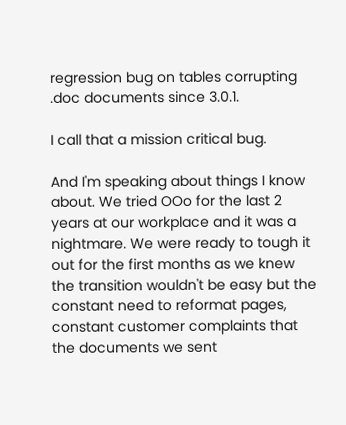regression bug on tables corrupting .doc documents since 3.0.1.

I call that a mission critical bug.

And I'm speaking about things I know about. We tried OOo for the last 2 years at our workplace and it was a nightmare. We were ready to tough it out for the first months as we knew the transition wouldn't be easy but the constant need to reformat pages, constant customer complaints that the documents we sent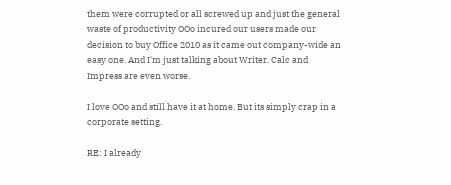them were corrupted or all screwed up and just the general waste of productivity OOo incured our users made our decision to buy Office 2010 as it came out company-wide an easy one. And I'm just talking about Writer. Calc and Impress are even worse.

I love OOo and still have it at home. But its simply crap in a corporate setting.

RE: I already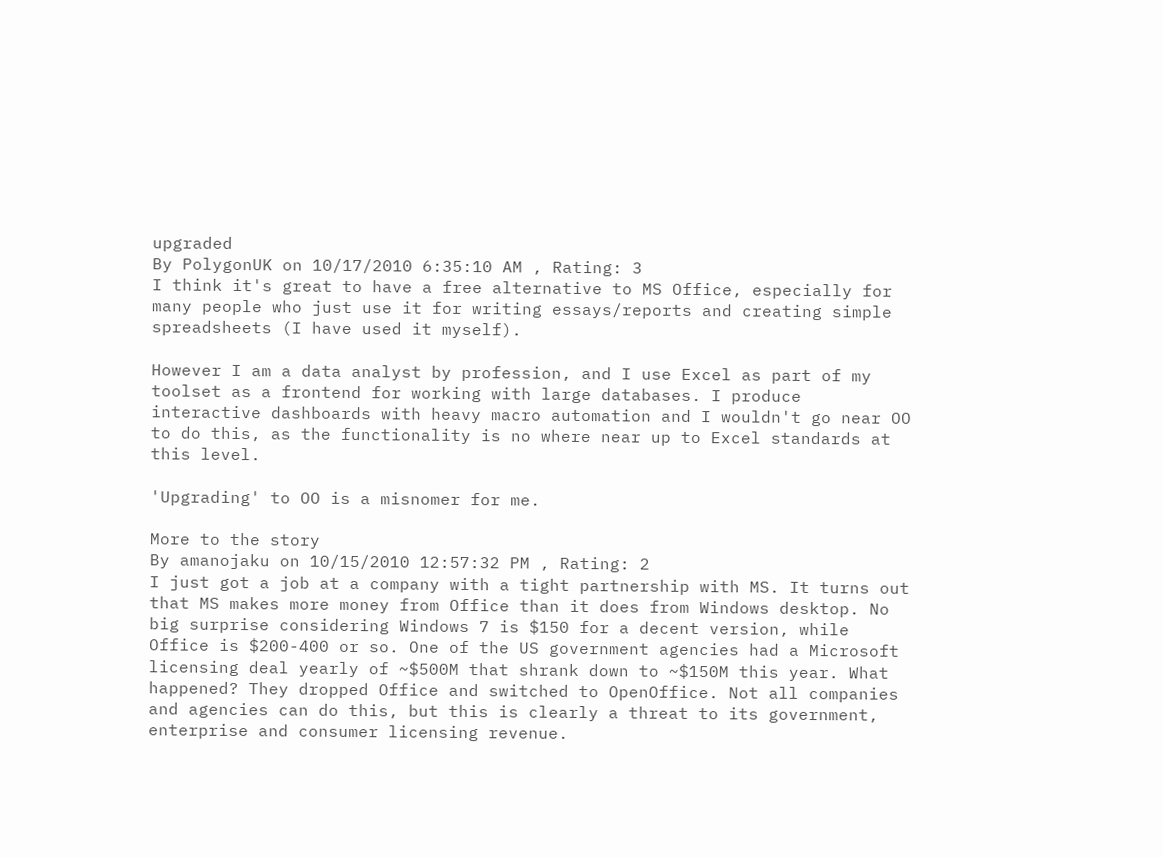upgraded
By PolygonUK on 10/17/2010 6:35:10 AM , Rating: 3
I think it's great to have a free alternative to MS Office, especially for many people who just use it for writing essays/reports and creating simple spreadsheets (I have used it myself).

However I am a data analyst by profession, and I use Excel as part of my toolset as a frontend for working with large databases. I produce interactive dashboards with heavy macro automation and I wouldn't go near OO to do this, as the functionality is no where near up to Excel standards at this level.

'Upgrading' to OO is a misnomer for me.

More to the story
By amanojaku on 10/15/2010 12:57:32 PM , Rating: 2
I just got a job at a company with a tight partnership with MS. It turns out that MS makes more money from Office than it does from Windows desktop. No big surprise considering Windows 7 is $150 for a decent version, while Office is $200-400 or so. One of the US government agencies had a Microsoft licensing deal yearly of ~$500M that shrank down to ~$150M this year. What happened? They dropped Office and switched to OpenOffice. Not all companies and agencies can do this, but this is clearly a threat to its government, enterprise and consumer licensing revenue.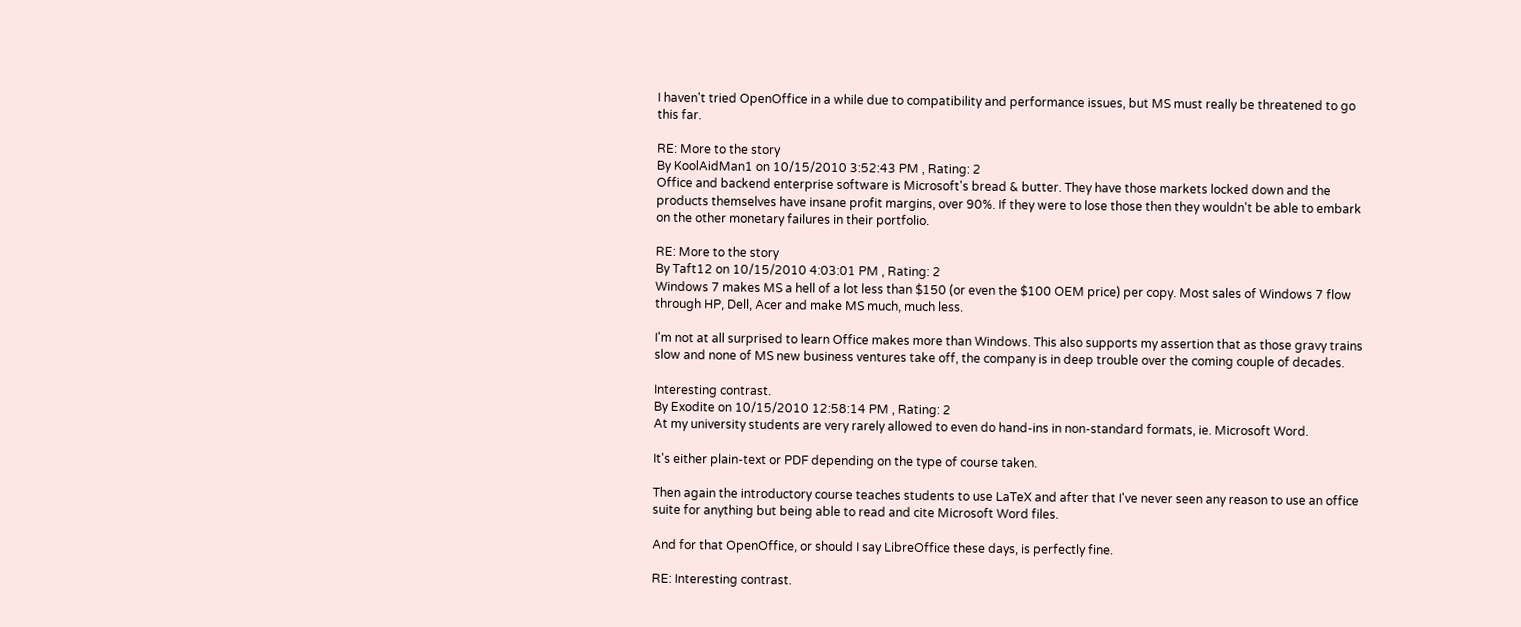I haven't tried OpenOffice in a while due to compatibility and performance issues, but MS must really be threatened to go this far.

RE: More to the story
By KoolAidMan1 on 10/15/2010 3:52:43 PM , Rating: 2
Office and backend enterprise software is Microsoft's bread & butter. They have those markets locked down and the products themselves have insane profit margins, over 90%. If they were to lose those then they wouldn't be able to embark on the other monetary failures in their portfolio.

RE: More to the story
By Taft12 on 10/15/2010 4:03:01 PM , Rating: 2
Windows 7 makes MS a hell of a lot less than $150 (or even the $100 OEM price) per copy. Most sales of Windows 7 flow through HP, Dell, Acer and make MS much, much less.

I'm not at all surprised to learn Office makes more than Windows. This also supports my assertion that as those gravy trains slow and none of MS new business ventures take off, the company is in deep trouble over the coming couple of decades.

Interesting contrast.
By Exodite on 10/15/2010 12:58:14 PM , Rating: 2
At my university students are very rarely allowed to even do hand-ins in non-standard formats, ie. Microsoft Word.

It's either plain-text or PDF depending on the type of course taken.

Then again the introductory course teaches students to use LaTeX and after that I've never seen any reason to use an office suite for anything but being able to read and cite Microsoft Word files.

And for that OpenOffice, or should I say LibreOffice these days, is perfectly fine.

RE: Interesting contrast.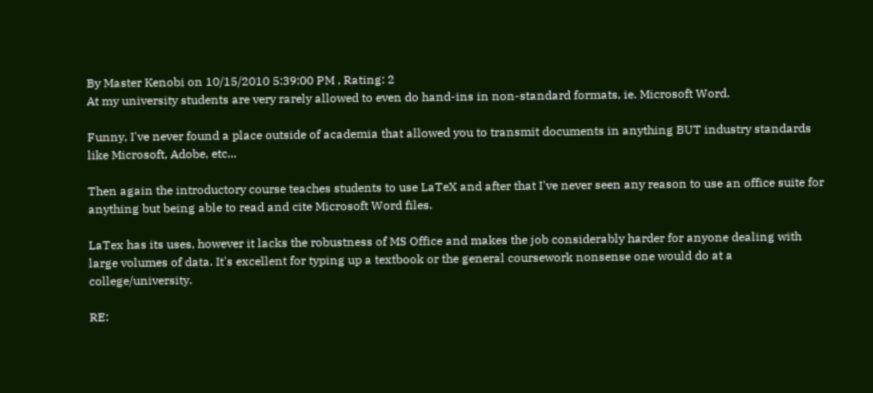By Master Kenobi on 10/15/2010 5:39:00 PM , Rating: 2
At my university students are very rarely allowed to even do hand-ins in non-standard formats, ie. Microsoft Word.

Funny, I've never found a place outside of academia that allowed you to transmit documents in anything BUT industry standards like Microsoft, Adobe, etc...

Then again the introductory course teaches students to use LaTeX and after that I've never seen any reason to use an office suite for anything but being able to read and cite Microsoft Word files.

LaTex has its uses, however it lacks the robustness of MS Office and makes the job considerably harder for anyone dealing with large volumes of data. It's excellent for typing up a textbook or the general coursework nonsense one would do at a college/university.

RE: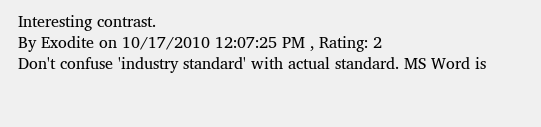Interesting contrast.
By Exodite on 10/17/2010 12:07:25 PM , Rating: 2
Don't confuse 'industry standard' with actual standard. MS Word is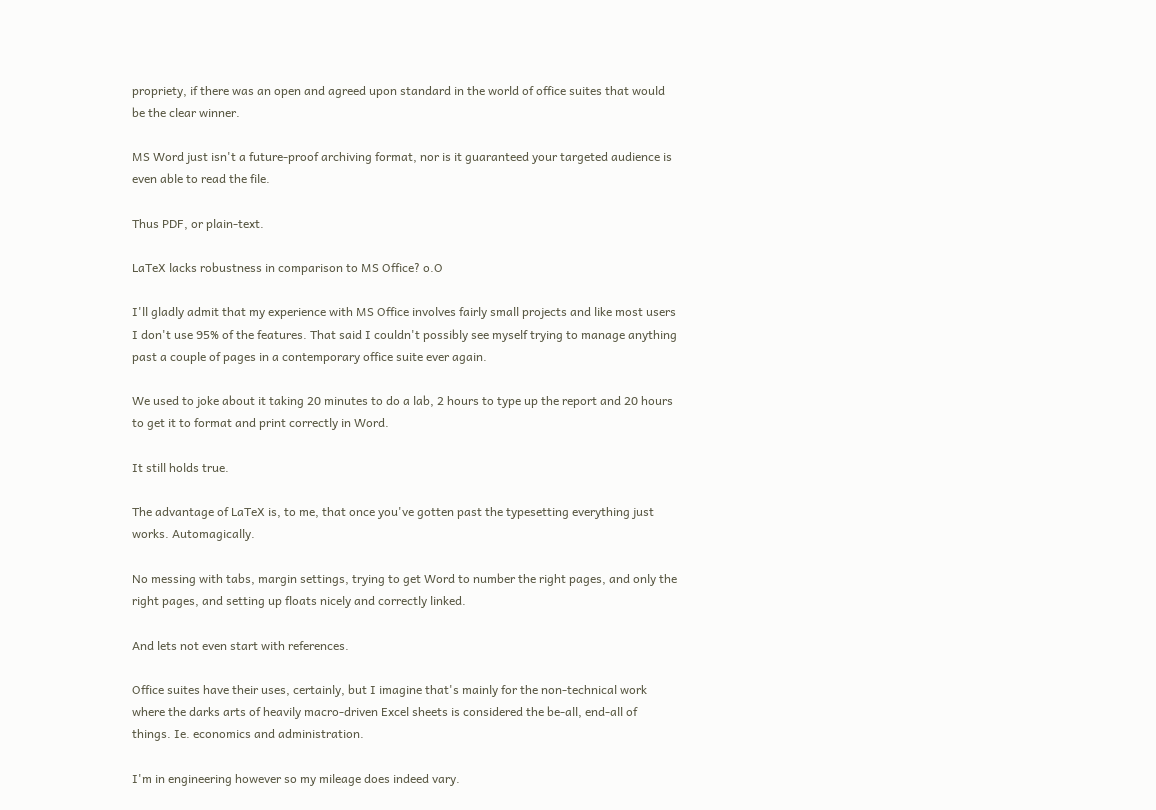propriety, if there was an open and agreed upon standard in the world of office suites that would be the clear winner.

MS Word just isn't a future-proof archiving format, nor is it guaranteed your targeted audience is even able to read the file.

Thus PDF, or plain-text.

LaTeX lacks robustness in comparison to MS Office? o.O

I'll gladly admit that my experience with MS Office involves fairly small projects and like most users I don't use 95% of the features. That said I couldn't possibly see myself trying to manage anything past a couple of pages in a contemporary office suite ever again.

We used to joke about it taking 20 minutes to do a lab, 2 hours to type up the report and 20 hours to get it to format and print correctly in Word.

It still holds true.

The advantage of LaTeX is, to me, that once you've gotten past the typesetting everything just works. Automagically.

No messing with tabs, margin settings, trying to get Word to number the right pages, and only the right pages, and setting up floats nicely and correctly linked.

And lets not even start with references.

Office suites have their uses, certainly, but I imagine that's mainly for the non-technical work where the darks arts of heavily macro-driven Excel sheets is considered the be-all, end-all of things. Ie. economics and administration.

I'm in engineering however so my mileage does indeed vary.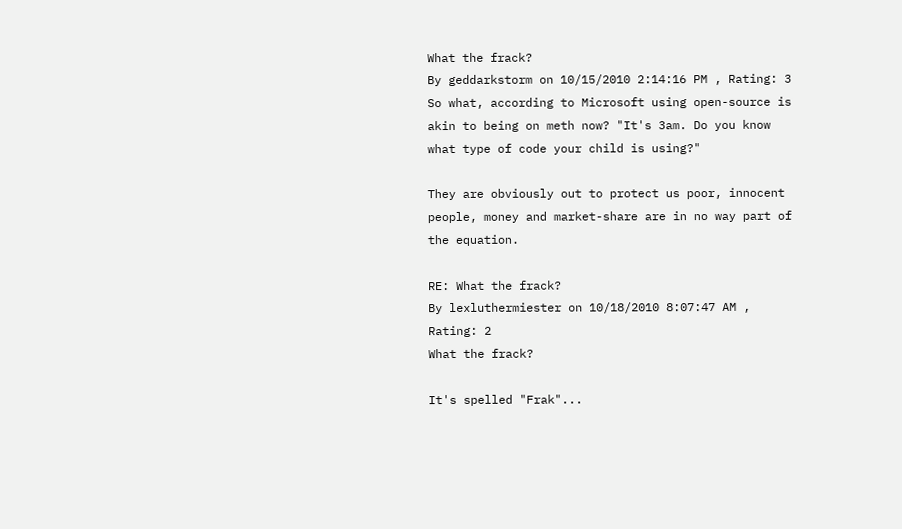What the frack?
By geddarkstorm on 10/15/2010 2:14:16 PM , Rating: 3
So what, according to Microsoft using open-source is akin to being on meth now? "It's 3am. Do you know what type of code your child is using?"

They are obviously out to protect us poor, innocent people, money and market-share are in no way part of the equation.

RE: What the frack?
By lexluthermiester on 10/18/2010 8:07:47 AM , Rating: 2
What the frack?

It's spelled "Frak"...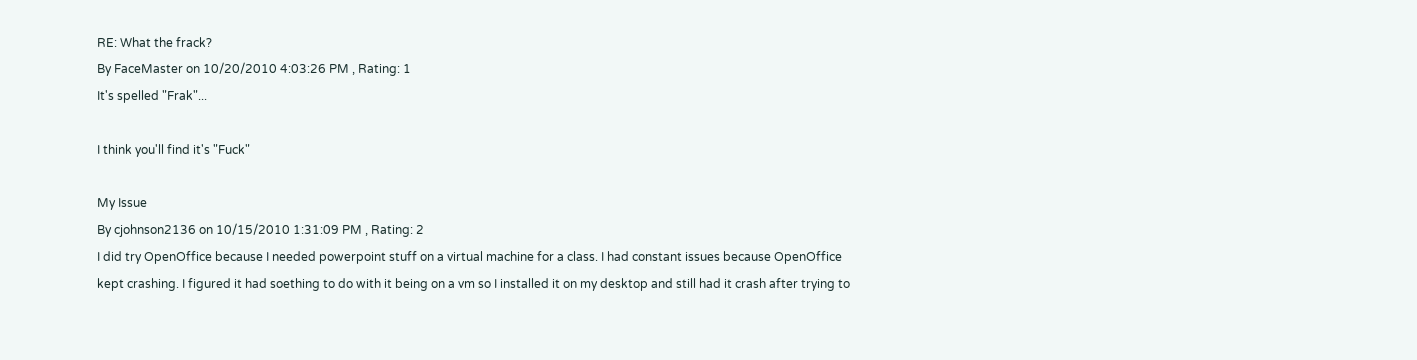RE: What the frack?
By FaceMaster on 10/20/2010 4:03:26 PM , Rating: 1
It's spelled "Frak"...

I think you'll find it's "Fuck"

My Issue
By cjohnson2136 on 10/15/2010 1:31:09 PM , Rating: 2
I did try OpenOffice because I needed powerpoint stuff on a virtual machine for a class. I had constant issues because OpenOffice kept crashing. I figured it had soething to do with it being on a vm so I installed it on my desktop and still had it crash after trying to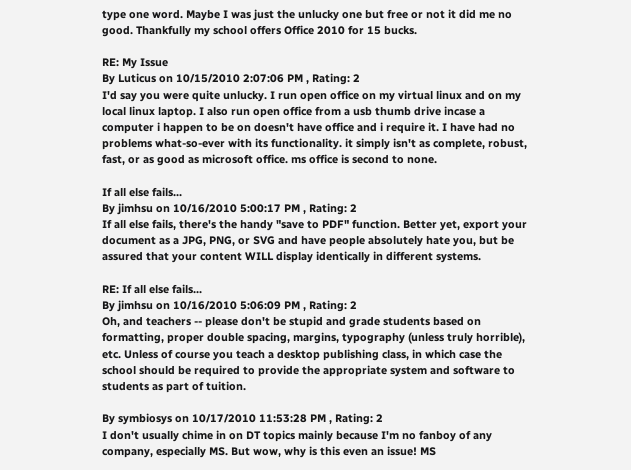type one word. Maybe I was just the unlucky one but free or not it did me no good. Thankfully my school offers Office 2010 for 15 bucks.

RE: My Issue
By Luticus on 10/15/2010 2:07:06 PM , Rating: 2
I'd say you were quite unlucky. I run open office on my virtual linux and on my local linux laptop. I also run open office from a usb thumb drive incase a computer i happen to be on doesn't have office and i require it. I have had no problems what-so-ever with its functionality. it simply isn't as complete, robust, fast, or as good as microsoft office. ms office is second to none.

If all else fails...
By jimhsu on 10/16/2010 5:00:17 PM , Rating: 2
If all else fails, there's the handy "save to PDF" function. Better yet, export your document as a JPG, PNG, or SVG and have people absolutely hate you, but be assured that your content WILL display identically in different systems.

RE: If all else fails...
By jimhsu on 10/16/2010 5:06:09 PM , Rating: 2
Oh, and teachers -- please don't be stupid and grade students based on formatting, proper double spacing, margins, typography (unless truly horrible), etc. Unless of course you teach a desktop publishing class, in which case the school should be required to provide the appropriate system and software to students as part of tuition.

By symbiosys on 10/17/2010 11:53:28 PM , Rating: 2
I don't usually chime in on DT topics mainly because I'm no fanboy of any company, especially MS. But wow, why is this even an issue! MS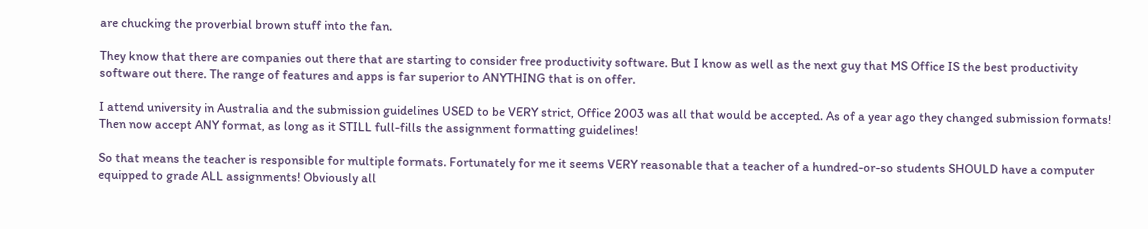are chucking the proverbial brown stuff into the fan.

They know that there are companies out there that are starting to consider free productivity software. But I know as well as the next guy that MS Office IS the best productivity software out there. The range of features and apps is far superior to ANYTHING that is on offer.

I attend university in Australia and the submission guidelines USED to be VERY strict, Office 2003 was all that would be accepted. As of a year ago they changed submission formats! Then now accept ANY format, as long as it STILL full-fills the assignment formatting guidelines!

So that means the teacher is responsible for multiple formats. Fortunately for me it seems VERY reasonable that a teacher of a hundred-or-so students SHOULD have a computer equipped to grade ALL assignments! Obviously all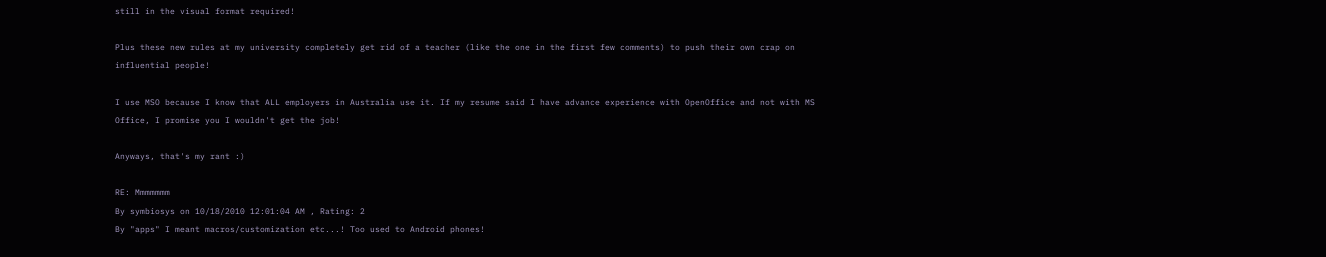still in the visual format required!

Plus these new rules at my university completely get rid of a teacher (like the one in the first few comments) to push their own crap on influential people!

I use MSO because I know that ALL employers in Australia use it. If my resume said I have advance experience with OpenOffice and not with MS Office, I promise you I wouldn't get the job!

Anyways, that's my rant :)

RE: Mmmmmmm
By symbiosys on 10/18/2010 12:01:04 AM , Rating: 2
By "apps" I meant macros/customization etc...! Too used to Android phones!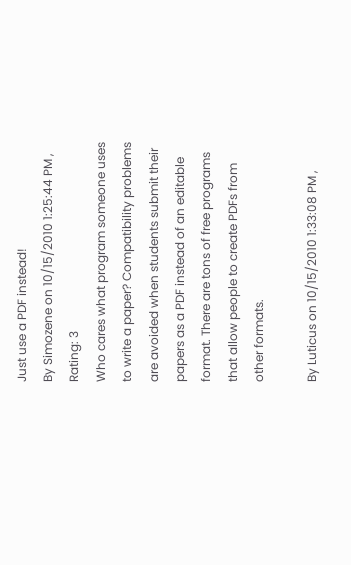Just use a PDF instead!
By Simozene on 10/15/2010 1:25:44 PM , Rating: 3
Who cares what program someone uses to write a paper? Compatibility problems are avoided when students submit their papers as a PDF instead of an editable format. There are tons of free programs that allow people to create PDFs from other formats.

By Luticus on 10/15/2010 1:33:08 PM ,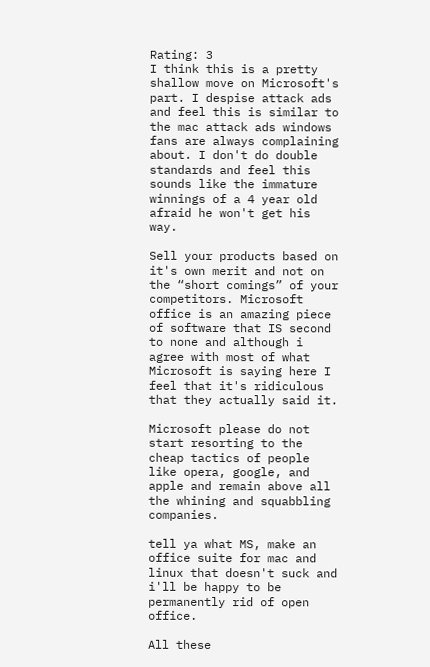Rating: 3
I think this is a pretty shallow move on Microsoft's part. I despise attack ads and feel this is similar to the mac attack ads windows fans are always complaining about. I don't do double standards and feel this sounds like the immature winnings of a 4 year old afraid he won't get his way.

Sell your products based on it's own merit and not on the “short comings” of your competitors. Microsoft office is an amazing piece of software that IS second to none and although i agree with most of what Microsoft is saying here I feel that it's ridiculous that they actually said it.

Microsoft please do not start resorting to the cheap tactics of people like opera, google, and apple and remain above all the whining and squabbling companies.

tell ya what MS, make an office suite for mac and linux that doesn't suck and i'll be happy to be permanently rid of open office.

All these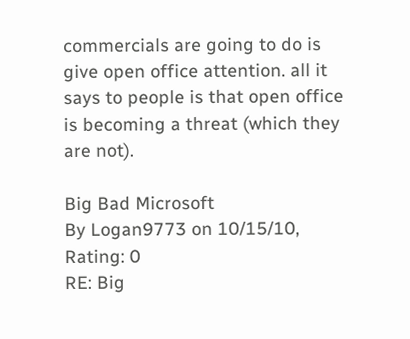commercials are going to do is give open office attention. all it says to people is that open office is becoming a threat (which they are not).

Big Bad Microsoft
By Logan9773 on 10/15/10, Rating: 0
RE: Big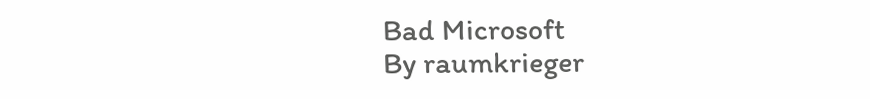Bad Microsoft
By raumkrieger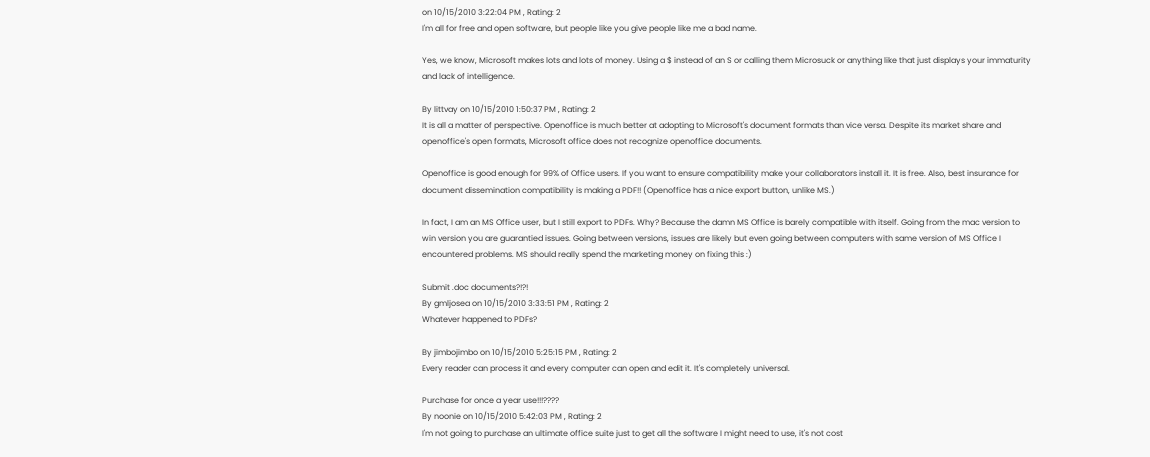on 10/15/2010 3:22:04 PM , Rating: 2
I'm all for free and open software, but people like you give people like me a bad name.

Yes, we know, Microsoft makes lots and lots of money. Using a $ instead of an S or calling them Microsuck or anything like that just displays your immaturity and lack of intelligence.

By littvay on 10/15/2010 1:50:37 PM , Rating: 2
It is all a matter of perspective. Openoffice is much better at adopting to Microsoft's document formats than vice versa. Despite its market share and openoffice's open formats, Microsoft office does not recognize openoffice documents.

Openoffice is good enough for 99% of Office users. If you want to ensure compatibility make your collaborators install it. It is free. Also, best insurance for document dissemination compatibility is making a PDF!! (Openoffice has a nice export button, unlike MS.)

In fact, I am an MS Office user, but I still export to PDFs. Why? Because the damn MS Office is barely compatible with itself. Going from the mac version to win version you are guarantied issues. Going between versions, issues are likely but even going between computers with same version of MS Office I encountered problems. MS should really spend the marketing money on fixing this :)

Submit .doc documents?!?!
By gmljosea on 10/15/2010 3:33:51 PM , Rating: 2
Whatever happened to PDFs?

By jimbojimbo on 10/15/2010 5:25:15 PM , Rating: 2
Every reader can process it and every computer can open and edit it. It's completely universal.

Purchase for once a year use!!!????
By noonie on 10/15/2010 5:42:03 PM , Rating: 2
I'm not going to purchase an ultimate office suite just to get all the software I might need to use, it's not cost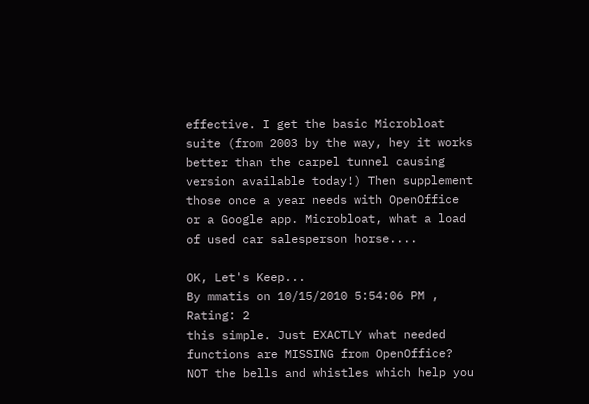effective. I get the basic Microbloat suite (from 2003 by the way, hey it works better than the carpel tunnel causing version available today!) Then supplement those once a year needs with OpenOffice or a Google app. Microbloat, what a load of used car salesperson horse....

OK, Let's Keep...
By mmatis on 10/15/2010 5:54:06 PM , Rating: 2
this simple. Just EXACTLY what needed functions are MISSING from OpenOffice? NOT the bells and whistles which help you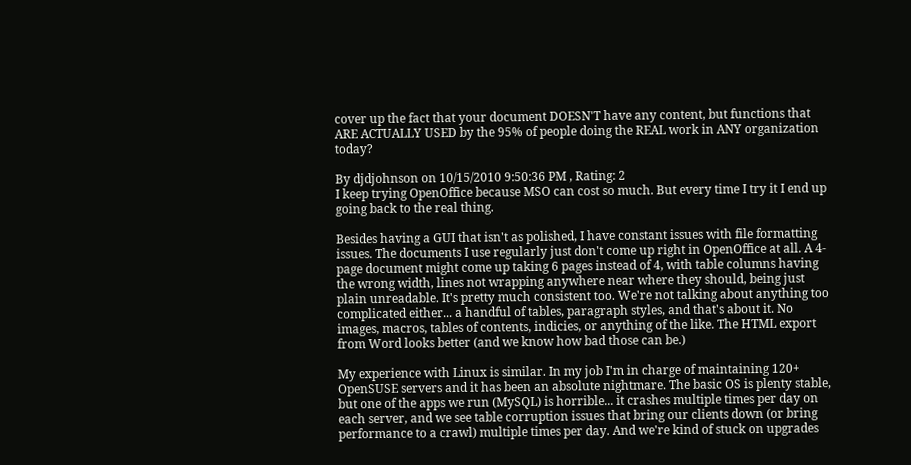cover up the fact that your document DOESN'T have any content, but functions that ARE ACTUALLY USED by the 95% of people doing the REAL work in ANY organization today?

By djdjohnson on 10/15/2010 9:50:36 PM , Rating: 2
I keep trying OpenOffice because MSO can cost so much. But every time I try it I end up going back to the real thing.

Besides having a GUI that isn't as polished, I have constant issues with file formatting issues. The documents I use regularly just don't come up right in OpenOffice at all. A 4-page document might come up taking 6 pages instead of 4, with table columns having the wrong width, lines not wrapping anywhere near where they should, being just plain unreadable. It's pretty much consistent too. We're not talking about anything too complicated either... a handful of tables, paragraph styles, and that's about it. No images, macros, tables of contents, indicies, or anything of the like. The HTML export from Word looks better (and we know how bad those can be.)

My experience with Linux is similar. In my job I'm in charge of maintaining 120+ OpenSUSE servers and it has been an absolute nightmare. The basic OS is plenty stable, but one of the apps we run (MySQL) is horrible... it crashes multiple times per day on each server, and we see table corruption issues that bring our clients down (or bring performance to a crawl) multiple times per day. And we're kind of stuck on upgrades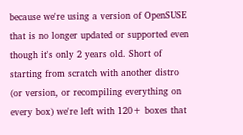because we're using a version of OpenSUSE that is no longer updated or supported even though it's only 2 years old. Short of starting from scratch with another distro (or version, or recompiling everything on every box) we're left with 120+ boxes that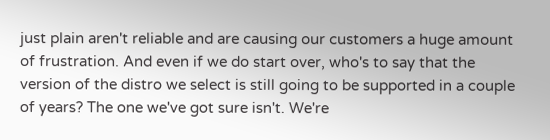just plain aren't reliable and are causing our customers a huge amount of frustration. And even if we do start over, who's to say that the version of the distro we select is still going to be supported in a couple of years? The one we've got sure isn't. We're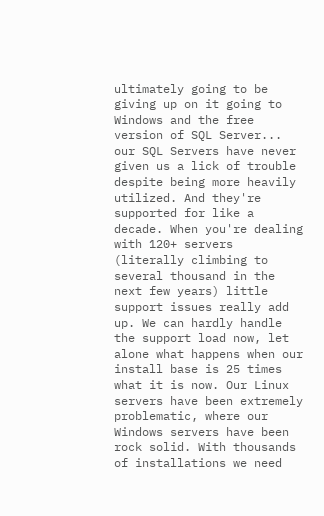ultimately going to be giving up on it going to Windows and the free version of SQL Server... our SQL Servers have never given us a lick of trouble despite being more heavily utilized. And they're supported for like a decade. When you're dealing with 120+ servers (literally climbing to several thousand in the next few years) little support issues really add up. We can hardly handle the support load now, let alone what happens when our install base is 25 times what it is now. Our Linux servers have been extremely problematic, where our Windows servers have been rock solid. With thousands of installations we need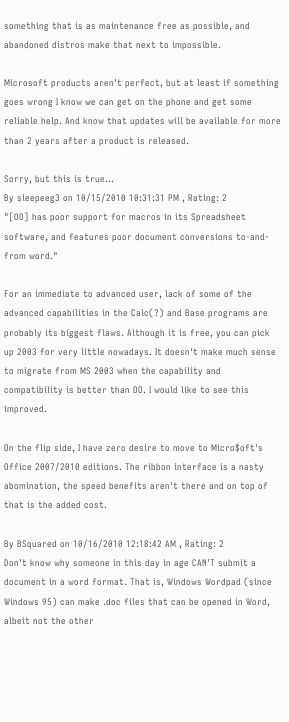something that is as maintenance free as possible, and abandoned distros make that next to impossible.

Microsoft products aren't perfect, but at least if something goes wrong I know we can get on the phone and get some reliable help. And know that updates will be available for more than 2 years after a product is released.

Sorry, but this is true...
By sleepeeg3 on 10/15/2010 10:31:31 PM , Rating: 2
"[OO] has poor support for macros in its Spreadsheet software, and features poor document conversions to-and-from word."

For an immediate to advanced user, lack of some of the advanced capabilities in the Calc(?) and Base programs are probably its biggest flaws. Although it is free, you can pick up 2003 for very little nowadays. It doesn't make much sense to migrate from MS 2003 when the capability and compatibility is better than OO. I would like to see this improved.

On the flip side, I have zero desire to move to Micro$oft's Office 2007/2010 editions. The ribbon interface is a nasty abomination, the speed benefits aren't there and on top of that is the added cost.

By BSquared on 10/16/2010 12:18:42 AM , Rating: 2
Don't know why someone in this day in age CAN'T submit a document in a word format. That is, Windows Wordpad (since Windows 95) can make .doc files that can be opened in Word, albeit not the other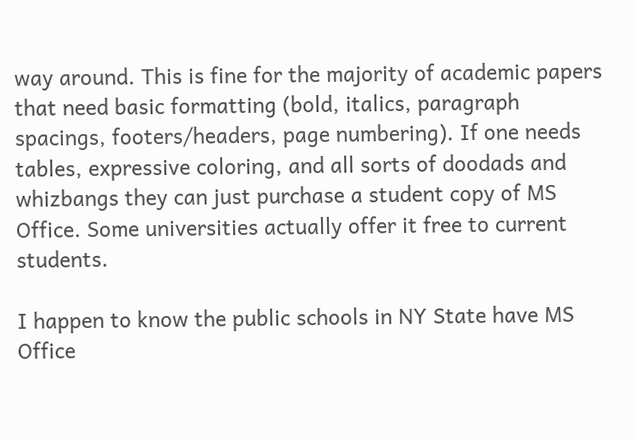way around. This is fine for the majority of academic papers that need basic formatting (bold, italics, paragraph spacings, footers/headers, page numbering). If one needs tables, expressive coloring, and all sorts of doodads and whizbangs they can just purchase a student copy of MS Office. Some universities actually offer it free to current students.

I happen to know the public schools in NY State have MS Office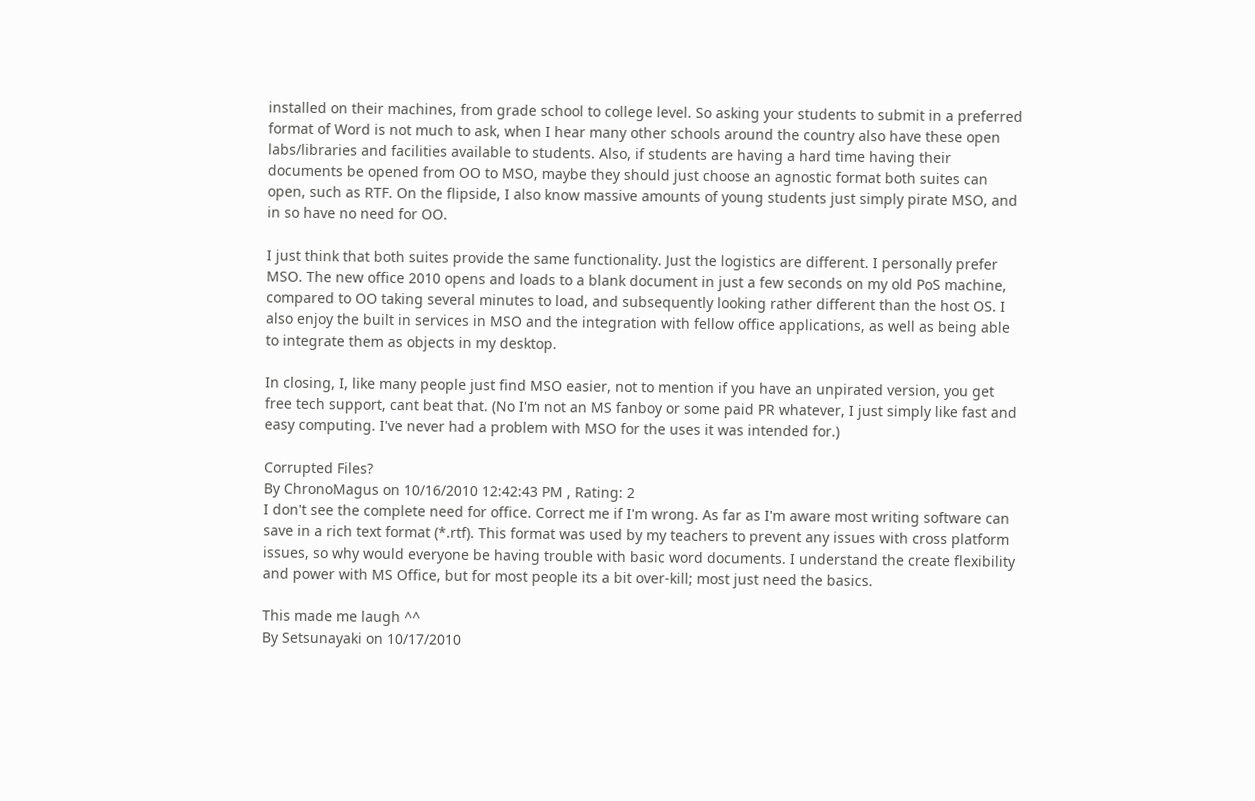installed on their machines, from grade school to college level. So asking your students to submit in a preferred format of Word is not much to ask, when I hear many other schools around the country also have these open labs/libraries and facilities available to students. Also, if students are having a hard time having their documents be opened from OO to MSO, maybe they should just choose an agnostic format both suites can open, such as RTF. On the flipside, I also know massive amounts of young students just simply pirate MSO, and in so have no need for OO.

I just think that both suites provide the same functionality. Just the logistics are different. I personally prefer MSO. The new office 2010 opens and loads to a blank document in just a few seconds on my old PoS machine, compared to OO taking several minutes to load, and subsequently looking rather different than the host OS. I also enjoy the built in services in MSO and the integration with fellow office applications, as well as being able to integrate them as objects in my desktop.

In closing, I, like many people just find MSO easier, not to mention if you have an unpirated version, you get free tech support, cant beat that. (No I'm not an MS fanboy or some paid PR whatever, I just simply like fast and easy computing. I've never had a problem with MSO for the uses it was intended for.)

Corrupted Files?
By ChronoMagus on 10/16/2010 12:42:43 PM , Rating: 2
I don't see the complete need for office. Correct me if I'm wrong. As far as I'm aware most writing software can save in a rich text format (*.rtf). This format was used by my teachers to prevent any issues with cross platform issues, so why would everyone be having trouble with basic word documents. I understand the create flexibility and power with MS Office, but for most people its a bit over-kill; most just need the basics.

This made me laugh ^^
By Setsunayaki on 10/17/2010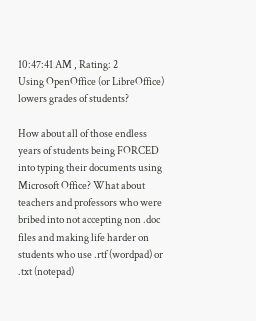10:47:41 AM , Rating: 2
Using OpenOffice (or LibreOffice) lowers grades of students?

How about all of those endless years of students being FORCED into typing their documents using Microsoft Office? What about teachers and professors who were bribed into not accepting non .doc files and making life harder on students who use .rtf (wordpad) or .txt (notepad)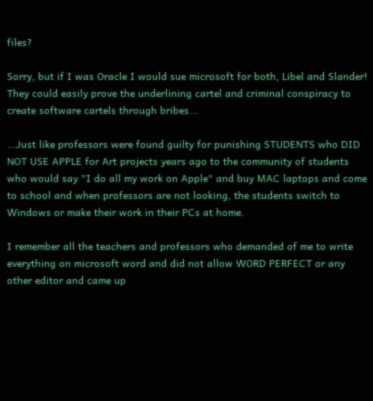files?

Sorry, but if I was Oracle I would sue microsoft for both, Libel and Slander! They could easily prove the underlining cartel and criminal conspiracy to create software cartels through bribes...

...Just like professors were found guilty for punishing STUDENTS who DID NOT USE APPLE for Art projects years ago to the community of students who would say "I do all my work on Apple" and buy MAC laptops and come to school and when professors are not looking, the students switch to Windows or make their work in their PCs at home.

I remember all the teachers and professors who demanded of me to write everything on microsoft word and did not allow WORD PERFECT or any other editor and came up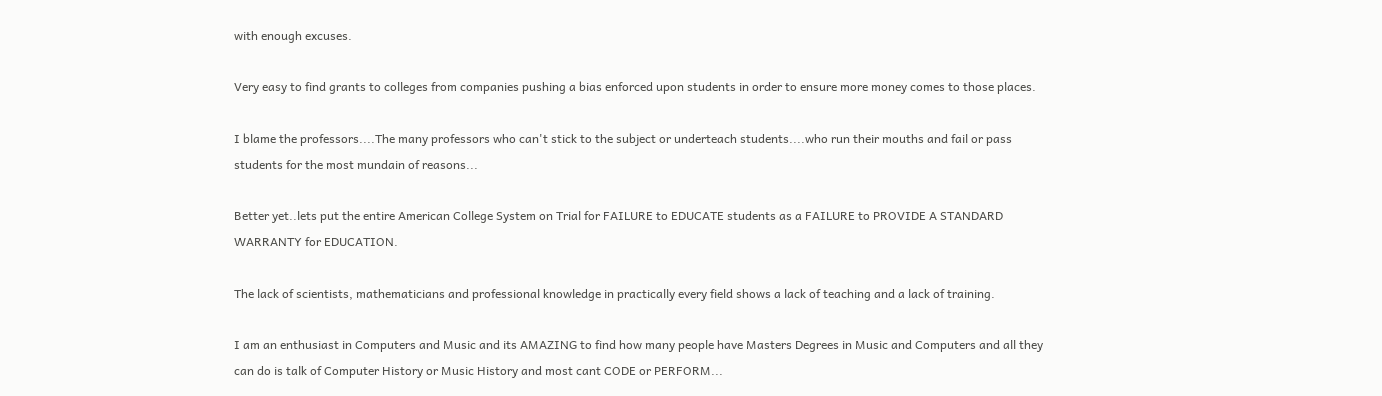with enough excuses.

Very easy to find grants to colleges from companies pushing a bias enforced upon students in order to ensure more money comes to those places.

I blame the professors....The many professors who can't stick to the subject or underteach students....who run their mouths and fail or pass students for the most mundain of reasons...

Better yet..lets put the entire American College System on Trial for FAILURE to EDUCATE students as a FAILURE to PROVIDE A STANDARD WARRANTY for EDUCATION.

The lack of scientists, mathematicians and professional knowledge in practically every field shows a lack of teaching and a lack of training.

I am an enthusiast in Computers and Music and its AMAZING to find how many people have Masters Degrees in Music and Computers and all they can do is talk of Computer History or Music History and most cant CODE or PERFORM...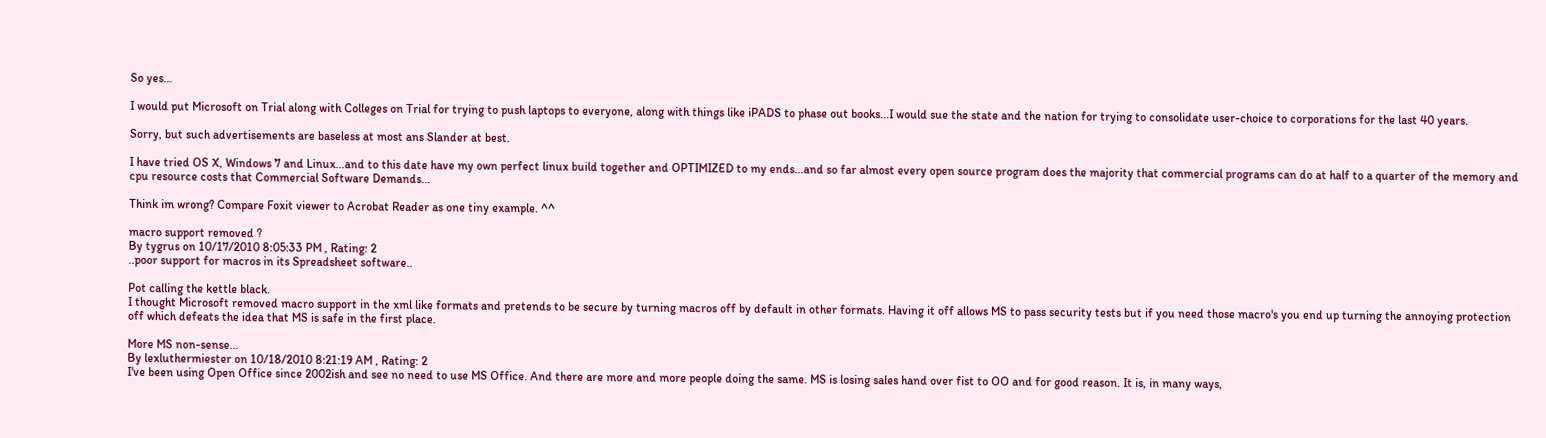So yes...

I would put Microsoft on Trial along with Colleges on Trial for trying to push laptops to everyone, along with things like iPADS to phase out books...I would sue the state and the nation for trying to consolidate user-choice to corporations for the last 40 years.

Sorry, but such advertisements are baseless at most ans Slander at best.

I have tried OS X, Windows 7 and Linux...and to this date have my own perfect linux build together and OPTIMIZED to my ends...and so far almost every open source program does the majority that commercial programs can do at half to a quarter of the memory and cpu resource costs that Commercial Software Demands...

Think im wrong? Compare Foxit viewer to Acrobat Reader as one tiny example. ^^

macro support removed ?
By tygrus on 10/17/2010 8:05:33 PM , Rating: 2
..poor support for macros in its Spreadsheet software..

Pot calling the kettle black.
I thought Microsoft removed macro support in the xml like formats and pretends to be secure by turning macros off by default in other formats. Having it off allows MS to pass security tests but if you need those macro's you end up turning the annoying protection off which defeats the idea that MS is safe in the first place.

More MS non-sense...
By lexluthermiester on 10/18/2010 8:21:19 AM , Rating: 2
I've been using Open Office since 2002ish and see no need to use MS Office. And there are more and more people doing the same. MS is losing sales hand over fist to OO and for good reason. It is, in many ways,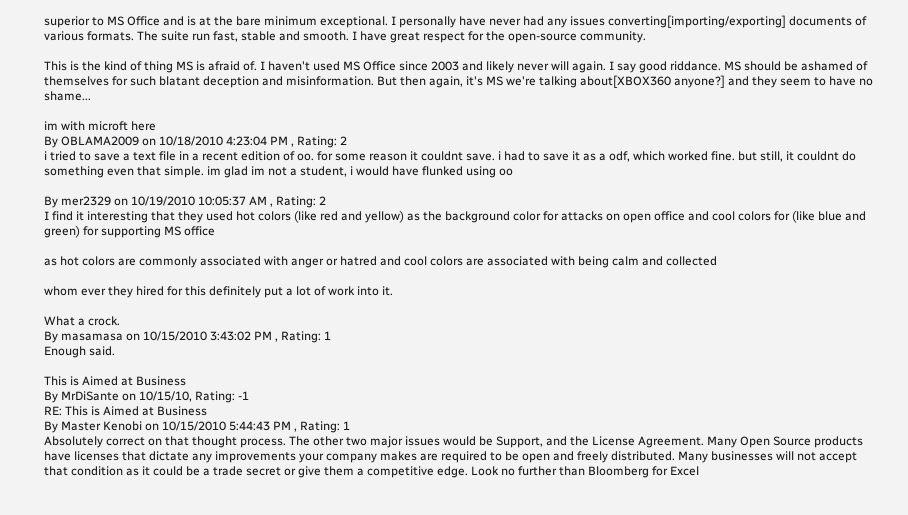superior to MS Office and is at the bare minimum exceptional. I personally have never had any issues converting[importing/exporting] documents of various formats. The suite run fast, stable and smooth. I have great respect for the open-source community.

This is the kind of thing MS is afraid of. I haven't used MS Office since 2003 and likely never will again. I say good riddance. MS should be ashamed of themselves for such blatant deception and misinformation. But then again, it's MS we're talking about[XBOX360 anyone?] and they seem to have no shame...

im with microft here
By OBLAMA2009 on 10/18/2010 4:23:04 PM , Rating: 2
i tried to save a text file in a recent edition of oo. for some reason it couldnt save. i had to save it as a odf, which worked fine. but still, it couldnt do something even that simple. im glad im not a student, i would have flunked using oo

By mer2329 on 10/19/2010 10:05:37 AM , Rating: 2
I find it interesting that they used hot colors (like red and yellow) as the background color for attacks on open office and cool colors for (like blue and green) for supporting MS office

as hot colors are commonly associated with anger or hatred and cool colors are associated with being calm and collected

whom ever they hired for this definitely put a lot of work into it.

What a crock.
By masamasa on 10/15/2010 3:43:02 PM , Rating: 1
Enough said.

This is Aimed at Business
By MrDiSante on 10/15/10, Rating: -1
RE: This is Aimed at Business
By Master Kenobi on 10/15/2010 5:44:43 PM , Rating: 1
Absolutely correct on that thought process. The other two major issues would be Support, and the License Agreement. Many Open Source products have licenses that dictate any improvements your company makes are required to be open and freely distributed. Many businesses will not accept that condition as it could be a trade secret or give them a competitive edge. Look no further than Bloomberg for Excel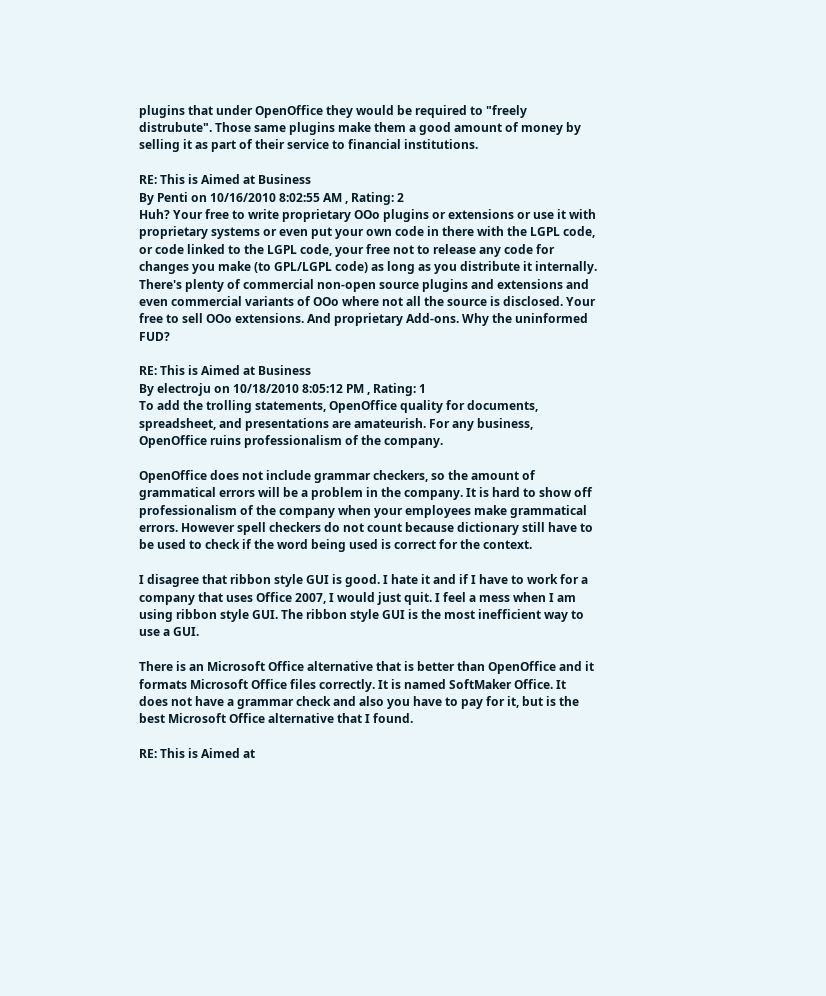plugins that under OpenOffice they would be required to "freely distrubute". Those same plugins make them a good amount of money by selling it as part of their service to financial institutions.

RE: This is Aimed at Business
By Penti on 10/16/2010 8:02:55 AM , Rating: 2
Huh? Your free to write proprietary OOo plugins or extensions or use it with proprietary systems or even put your own code in there with the LGPL code, or code linked to the LGPL code, your free not to release any code for changes you make (to GPL/LGPL code) as long as you distribute it internally. There's plenty of commercial non-open source plugins and extensions and even commercial variants of OOo where not all the source is disclosed. Your free to sell OOo extensions. And proprietary Add-ons. Why the uninformed FUD?

RE: This is Aimed at Business
By electroju on 10/18/2010 8:05:12 PM , Rating: 1
To add the trolling statements, OpenOffice quality for documents, spreadsheet, and presentations are amateurish. For any business, OpenOffice ruins professionalism of the company.

OpenOffice does not include grammar checkers, so the amount of grammatical errors will be a problem in the company. It is hard to show off professionalism of the company when your employees make grammatical errors. However spell checkers do not count because dictionary still have to be used to check if the word being used is correct for the context.

I disagree that ribbon style GUI is good. I hate it and if I have to work for a company that uses Office 2007, I would just quit. I feel a mess when I am using ribbon style GUI. The ribbon style GUI is the most inefficient way to use a GUI.

There is an Microsoft Office alternative that is better than OpenOffice and it formats Microsoft Office files correctly. It is named SoftMaker Office. It does not have a grammar check and also you have to pay for it, but is the best Microsoft Office alternative that I found.

RE: This is Aimed at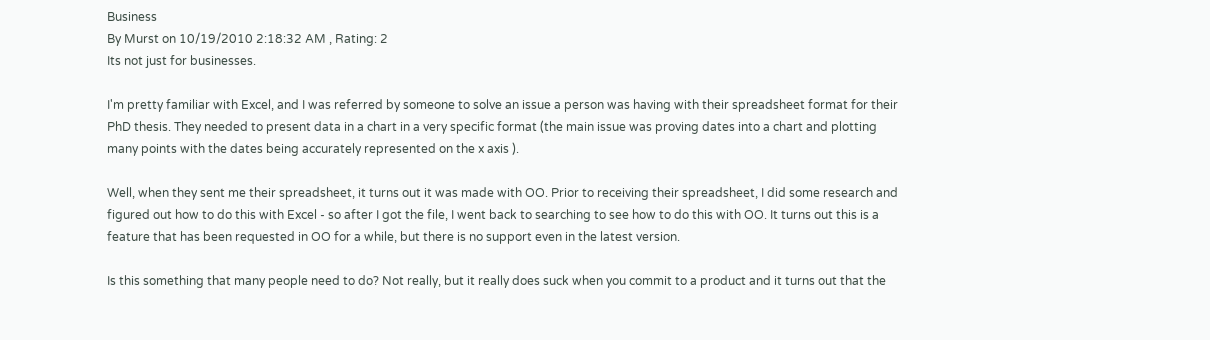Business
By Murst on 10/19/2010 2:18:32 AM , Rating: 2
Its not just for businesses.

I'm pretty familiar with Excel, and I was referred by someone to solve an issue a person was having with their spreadsheet format for their PhD thesis. They needed to present data in a chart in a very specific format (the main issue was proving dates into a chart and plotting many points with the dates being accurately represented on the x axis ).

Well, when they sent me their spreadsheet, it turns out it was made with OO. Prior to receiving their spreadsheet, I did some research and figured out how to do this with Excel - so after I got the file, I went back to searching to see how to do this with OO. It turns out this is a feature that has been requested in OO for a while, but there is no support even in the latest version.

Is this something that many people need to do? Not really, but it really does suck when you commit to a product and it turns out that the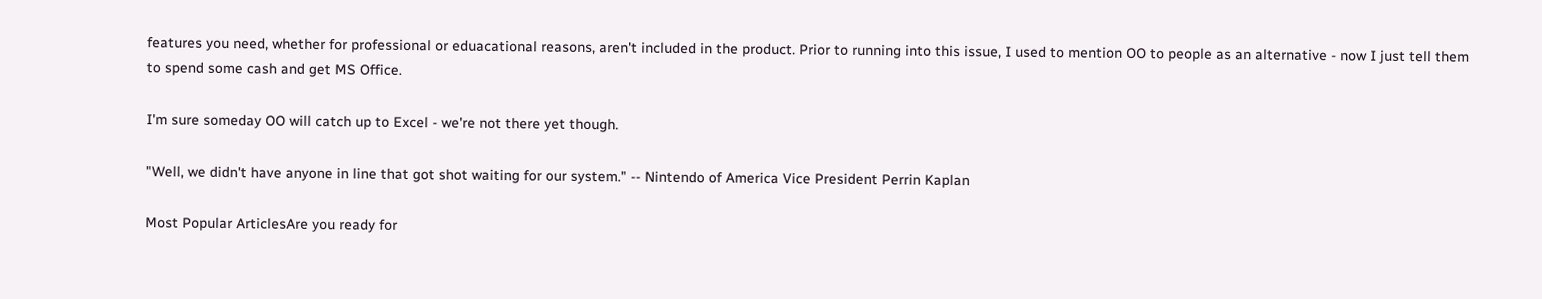features you need, whether for professional or eduacational reasons, aren't included in the product. Prior to running into this issue, I used to mention OO to people as an alternative - now I just tell them to spend some cash and get MS Office.

I'm sure someday OO will catch up to Excel - we're not there yet though.

"Well, we didn't have anyone in line that got shot waiting for our system." -- Nintendo of America Vice President Perrin Kaplan

Most Popular ArticlesAre you ready for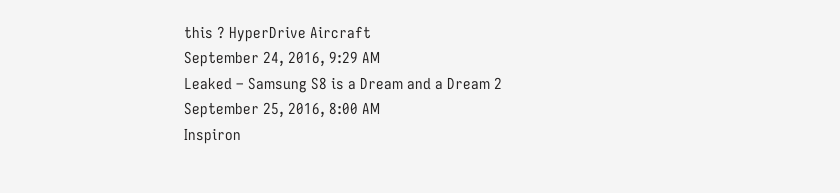this ? HyperDrive Aircraft
September 24, 2016, 9:29 AM
Leaked – Samsung S8 is a Dream and a Dream 2
September 25, 2016, 8:00 AM
Inspiron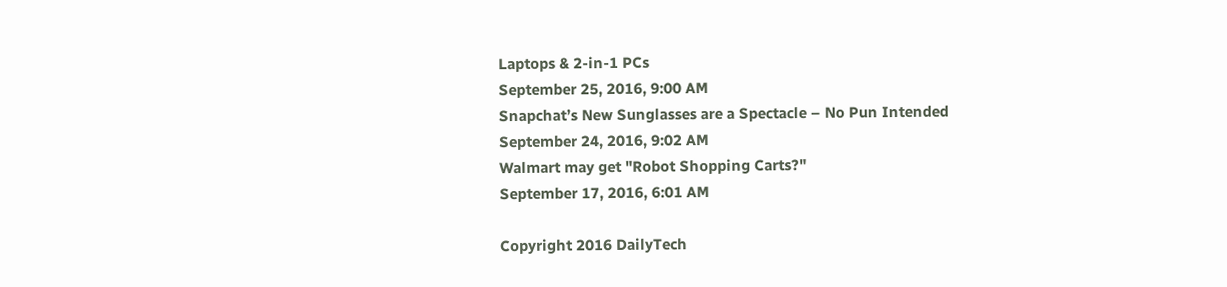Laptops & 2-in-1 PCs
September 25, 2016, 9:00 AM
Snapchat’s New Sunglasses are a Spectacle – No Pun Intended
September 24, 2016, 9:02 AM
Walmart may get "Robot Shopping Carts?"
September 17, 2016, 6:01 AM

Copyright 2016 DailyTech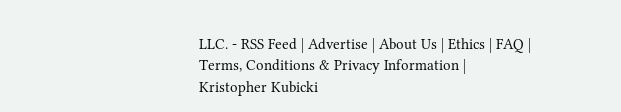LLC. - RSS Feed | Advertise | About Us | Ethics | FAQ | Terms, Conditions & Privacy Information | Kristopher Kubicki